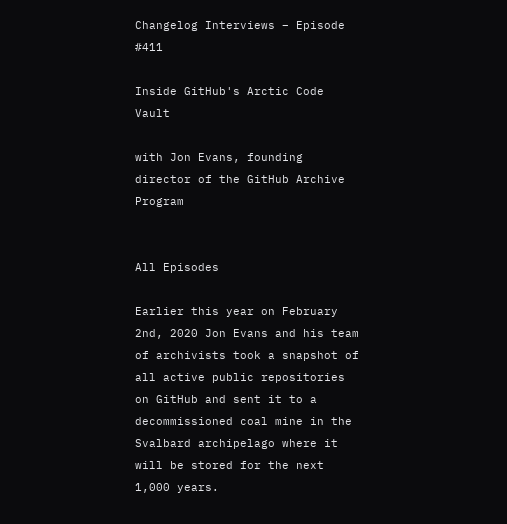Changelog Interviews – Episode #411

Inside GitHub's Arctic Code Vault

with Jon Evans, founding director of the GitHub Archive Program


All Episodes

Earlier this year on February 2nd, 2020 Jon Evans and his team of archivists took a snapshot of all active public repositories on GitHub and sent it to a decommissioned coal mine in the Svalbard archipelago where it will be stored for the next 1,000 years.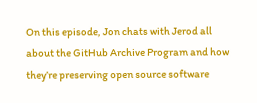On this episode, Jon chats with Jerod all about the GitHub Archive Program and how they’re preserving open source software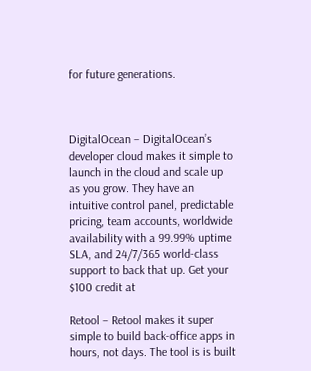for future generations.



DigitalOcean – DigitalOcean’s developer cloud makes it simple to launch in the cloud and scale up as you grow. They have an intuitive control panel, predictable pricing, team accounts, worldwide availability with a 99.99% uptime SLA, and 24/7/365 world-class support to back that up. Get your $100 credit at

Retool – Retool makes it super simple to build back-office apps in hours, not days. The tool is is built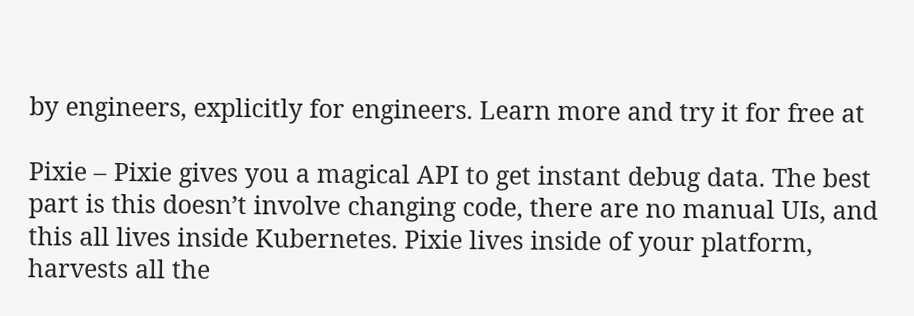by engineers, explicitly for engineers. Learn more and try it for free at

Pixie – Pixie gives you a magical API to get instant debug data. The best part is this doesn’t involve changing code, there are no manual UIs, and this all lives inside Kubernetes. Pixie lives inside of your platform, harvests all the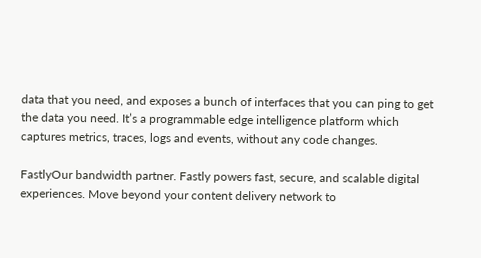data that you need, and exposes a bunch of interfaces that you can ping to get the data you need. It’s a programmable edge intelligence platform which captures metrics, traces, logs and events, without any code changes.

FastlyOur bandwidth partner. Fastly powers fast, secure, and scalable digital experiences. Move beyond your content delivery network to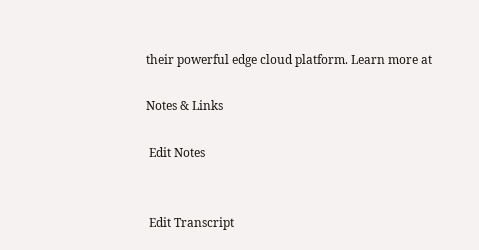their powerful edge cloud platform. Learn more at

Notes & Links

 Edit Notes


 Edit Transcript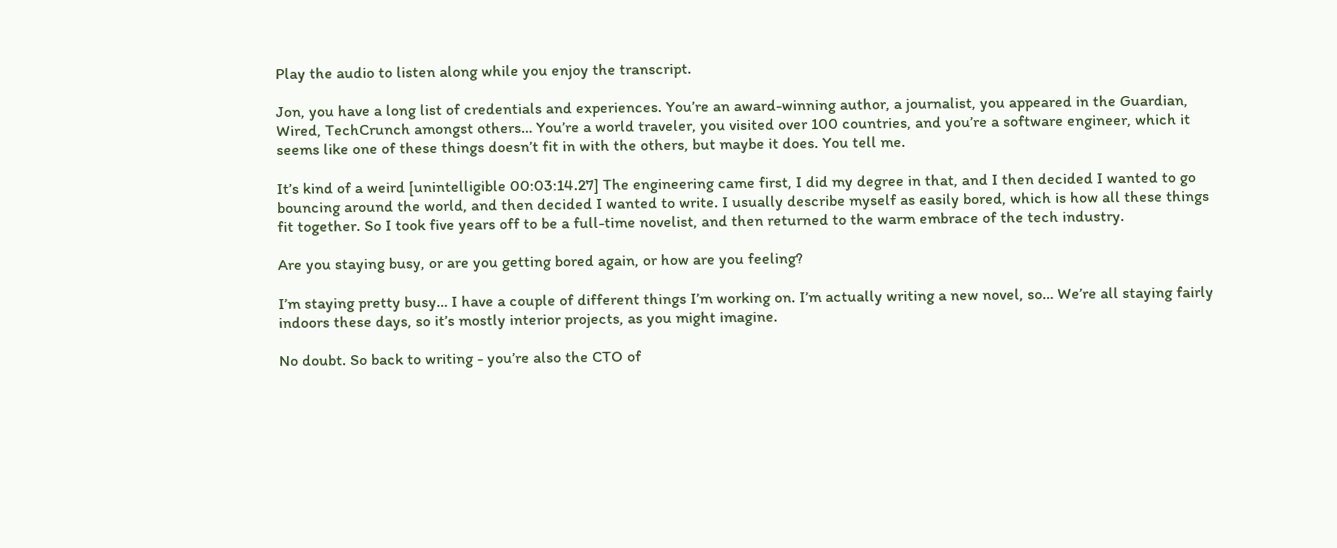Play the audio to listen along while you enjoy the transcript.

Jon, you have a long list of credentials and experiences. You’re an award-winning author, a journalist, you appeared in the Guardian, Wired, TechCrunch amongst others… You’re a world traveler, you visited over 100 countries, and you’re a software engineer, which it seems like one of these things doesn’t fit in with the others, but maybe it does. You tell me.

It’s kind of a weird [unintelligible 00:03:14.27] The engineering came first, I did my degree in that, and I then decided I wanted to go bouncing around the world, and then decided I wanted to write. I usually describe myself as easily bored, which is how all these things fit together. So I took five years off to be a full-time novelist, and then returned to the warm embrace of the tech industry.

Are you staying busy, or are you getting bored again, or how are you feeling?

I’m staying pretty busy… I have a couple of different things I’m working on. I’m actually writing a new novel, so… We’re all staying fairly indoors these days, so it’s mostly interior projects, as you might imagine.

No doubt. So back to writing - you’re also the CTO of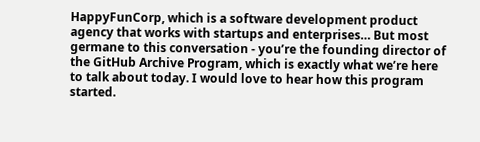HappyFunCorp, which is a software development product agency that works with startups and enterprises… But most germane to this conversation - you’re the founding director of the GitHub Archive Program, which is exactly what we’re here to talk about today. I would love to hear how this program started.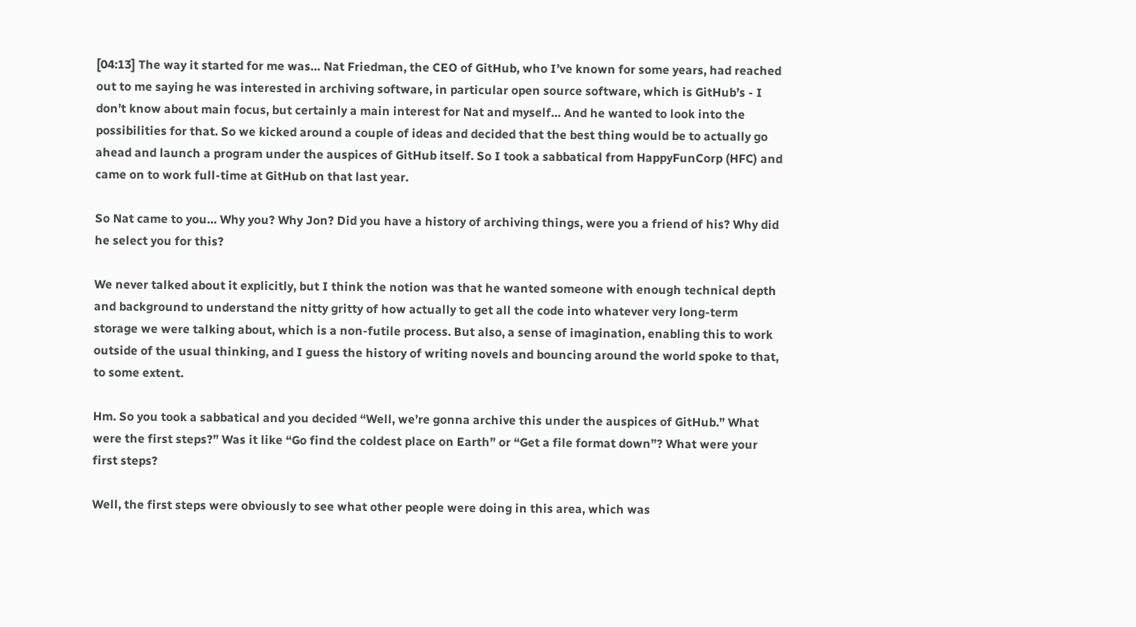[04:13] The way it started for me was… Nat Friedman, the CEO of GitHub, who I’ve known for some years, had reached out to me saying he was interested in archiving software, in particular open source software, which is GitHub’s - I don’t know about main focus, but certainly a main interest for Nat and myself… And he wanted to look into the possibilities for that. So we kicked around a couple of ideas and decided that the best thing would be to actually go ahead and launch a program under the auspices of GitHub itself. So I took a sabbatical from HappyFunCorp (HFC) and came on to work full-time at GitHub on that last year.

So Nat came to you… Why you? Why Jon? Did you have a history of archiving things, were you a friend of his? Why did he select you for this?

We never talked about it explicitly, but I think the notion was that he wanted someone with enough technical depth and background to understand the nitty gritty of how actually to get all the code into whatever very long-term storage we were talking about, which is a non-futile process. But also, a sense of imagination, enabling this to work outside of the usual thinking, and I guess the history of writing novels and bouncing around the world spoke to that, to some extent.

Hm. So you took a sabbatical and you decided “Well, we’re gonna archive this under the auspices of GitHub.” What were the first steps?” Was it like “Go find the coldest place on Earth” or “Get a file format down”? What were your first steps?

Well, the first steps were obviously to see what other people were doing in this area, which was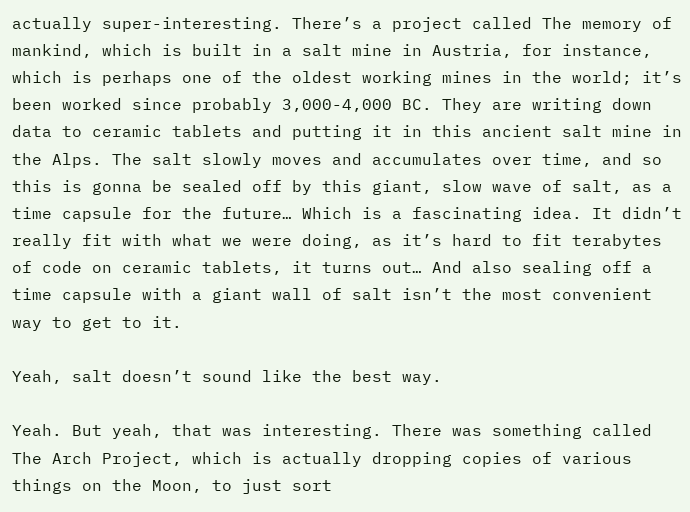actually super-interesting. There’s a project called The memory of mankind, which is built in a salt mine in Austria, for instance, which is perhaps one of the oldest working mines in the world; it’s been worked since probably 3,000-4,000 BC. They are writing down data to ceramic tablets and putting it in this ancient salt mine in the Alps. The salt slowly moves and accumulates over time, and so this is gonna be sealed off by this giant, slow wave of salt, as a time capsule for the future… Which is a fascinating idea. It didn’t really fit with what we were doing, as it’s hard to fit terabytes of code on ceramic tablets, it turns out… And also sealing off a time capsule with a giant wall of salt isn’t the most convenient way to get to it.

Yeah, salt doesn’t sound like the best way.

Yeah. But yeah, that was interesting. There was something called The Arch Project, which is actually dropping copies of various things on the Moon, to just sort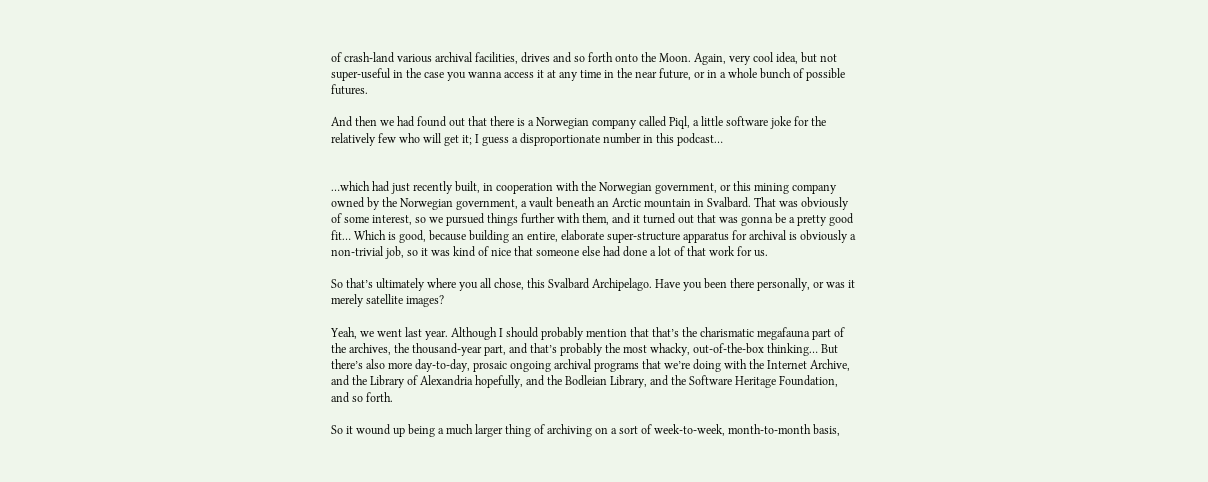of crash-land various archival facilities, drives and so forth onto the Moon. Again, very cool idea, but not super-useful in the case you wanna access it at any time in the near future, or in a whole bunch of possible futures.

And then we had found out that there is a Norwegian company called Piql, a little software joke for the relatively few who will get it; I guess a disproportionate number in this podcast…


…which had just recently built, in cooperation with the Norwegian government, or this mining company owned by the Norwegian government, a vault beneath an Arctic mountain in Svalbard. That was obviously of some interest, so we pursued things further with them, and it turned out that was gonna be a pretty good fit… Which is good, because building an entire, elaborate super-structure apparatus for archival is obviously a non-trivial job, so it was kind of nice that someone else had done a lot of that work for us.

So that’s ultimately where you all chose, this Svalbard Archipelago. Have you been there personally, or was it merely satellite images?

Yeah, we went last year. Although I should probably mention that that’s the charismatic megafauna part of the archives, the thousand-year part, and that’s probably the most whacky, out-of-the-box thinking… But there’s also more day-to-day, prosaic ongoing archival programs that we’re doing with the Internet Archive, and the Library of Alexandria hopefully, and the Bodleian Library, and the Software Heritage Foundation, and so forth.

So it wound up being a much larger thing of archiving on a sort of week-to-week, month-to-month basis,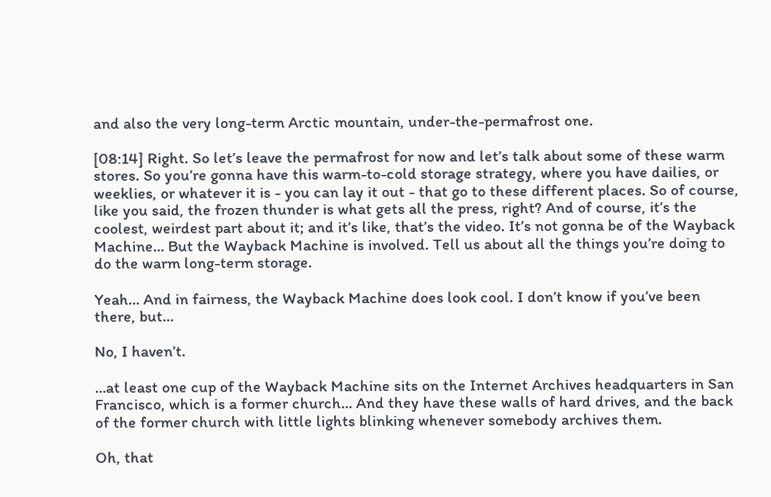and also the very long-term Arctic mountain, under-the-permafrost one.

[08:14] Right. So let’s leave the permafrost for now and let’s talk about some of these warm stores. So you’re gonna have this warm-to-cold storage strategy, where you have dailies, or weeklies, or whatever it is - you can lay it out - that go to these different places. So of course, like you said, the frozen thunder is what gets all the press, right? And of course, it’s the coolest, weirdest part about it; and it’s like, that’s the video. It’s not gonna be of the Wayback Machine… But the Wayback Machine is involved. Tell us about all the things you’re doing to do the warm long-term storage.

Yeah… And in fairness, the Wayback Machine does look cool. I don’t know if you’ve been there, but…

No, I haven’t.

…at least one cup of the Wayback Machine sits on the Internet Archives headquarters in San Francisco, which is a former church… And they have these walls of hard drives, and the back of the former church with little lights blinking whenever somebody archives them.

Oh, that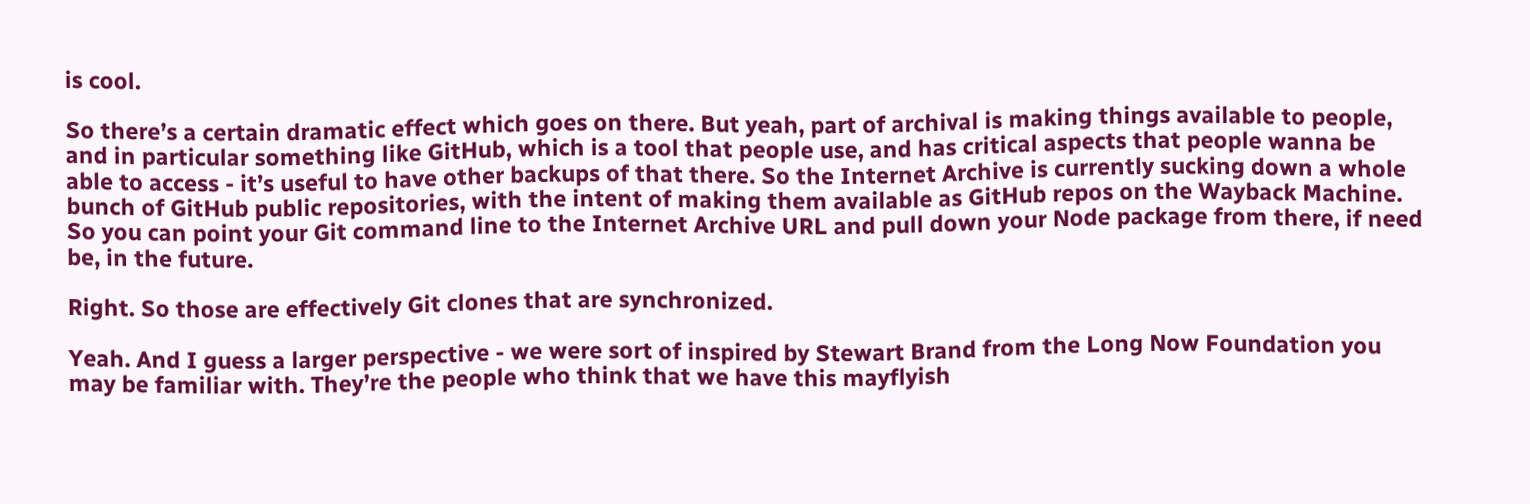is cool.

So there’s a certain dramatic effect which goes on there. But yeah, part of archival is making things available to people, and in particular something like GitHub, which is a tool that people use, and has critical aspects that people wanna be able to access - it’s useful to have other backups of that there. So the Internet Archive is currently sucking down a whole bunch of GitHub public repositories, with the intent of making them available as GitHub repos on the Wayback Machine. So you can point your Git command line to the Internet Archive URL and pull down your Node package from there, if need be, in the future.

Right. So those are effectively Git clones that are synchronized.

Yeah. And I guess a larger perspective - we were sort of inspired by Stewart Brand from the Long Now Foundation you may be familiar with. They’re the people who think that we have this mayflyish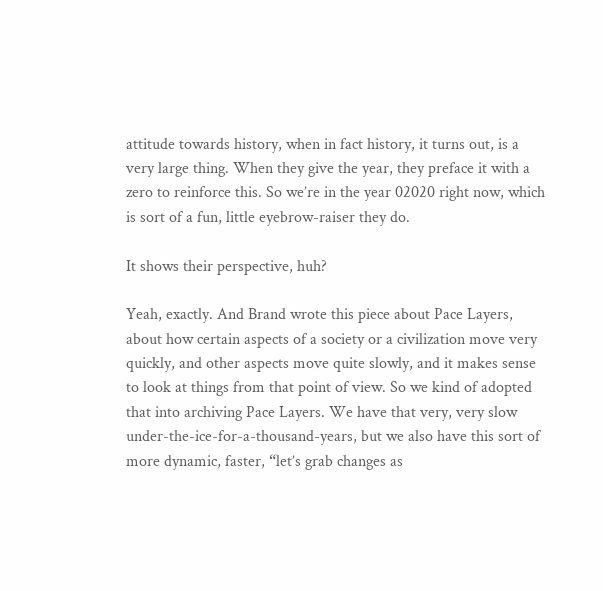attitude towards history, when in fact history, it turns out, is a very large thing. When they give the year, they preface it with a zero to reinforce this. So we’re in the year 02020 right now, which is sort of a fun, little eyebrow-raiser they do.

It shows their perspective, huh?

Yeah, exactly. And Brand wrote this piece about Pace Layers, about how certain aspects of a society or a civilization move very quickly, and other aspects move quite slowly, and it makes sense to look at things from that point of view. So we kind of adopted that into archiving Pace Layers. We have that very, very slow under-the-ice-for-a-thousand-years, but we also have this sort of more dynamic, faster, “let’s grab changes as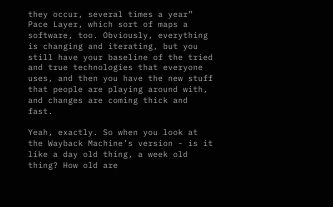they occur, several times a year” Pace Layer, which sort of maps a software, too. Obviously, everything is changing and iterating, but you still have your baseline of the tried and true technologies that everyone uses, and then you have the new stuff that people are playing around with, and changes are coming thick and fast.

Yeah, exactly. So when you look at the Wayback Machine’s version - is it like a day old thing, a week old thing? How old are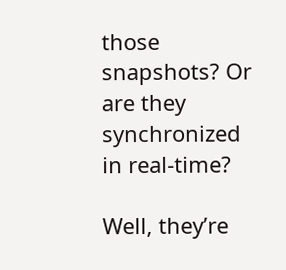those snapshots? Or are they synchronized in real-time?

Well, they’re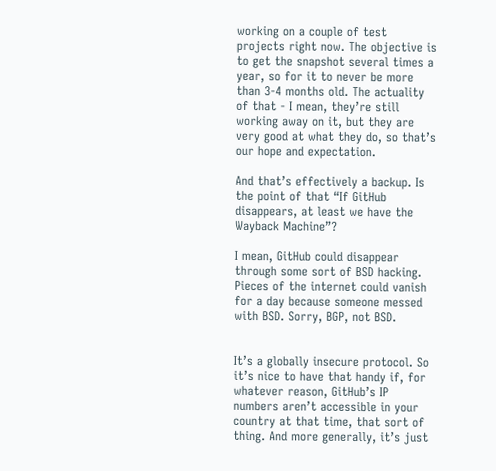working on a couple of test projects right now. The objective is to get the snapshot several times a year, so for it to never be more than 3-4 months old. The actuality of that - I mean, they’re still working away on it, but they are very good at what they do, so that’s our hope and expectation.

And that’s effectively a backup. Is the point of that “If GitHub disappears, at least we have the Wayback Machine”?

I mean, GitHub could disappear through some sort of BSD hacking. Pieces of the internet could vanish for a day because someone messed with BSD. Sorry, BGP, not BSD.


It’s a globally insecure protocol. So it’s nice to have that handy if, for whatever reason, GitHub’s IP numbers aren’t accessible in your country at that time, that sort of thing. And more generally, it’s just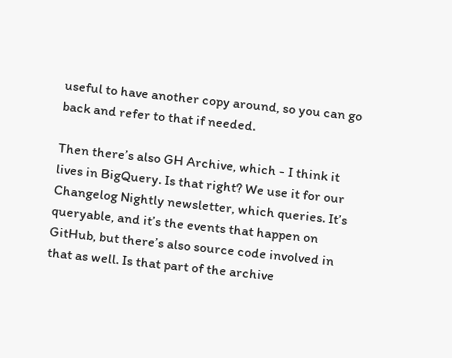useful to have another copy around, so you can go back and refer to that if needed.

Then there’s also GH Archive, which - I think it lives in BigQuery. Is that right? We use it for our Changelog Nightly newsletter, which queries. It’s queryable, and it’s the events that happen on GitHub, but there’s also source code involved in that as well. Is that part of the archive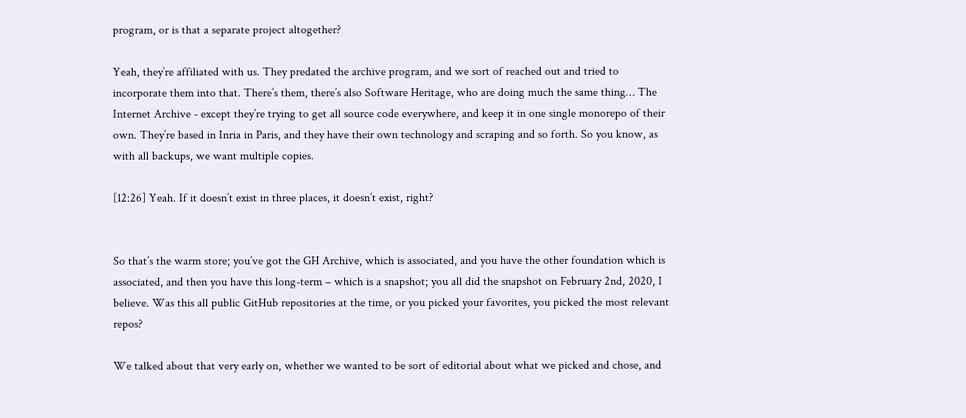program, or is that a separate project altogether?

Yeah, they’re affiliated with us. They predated the archive program, and we sort of reached out and tried to incorporate them into that. There’s them, there’s also Software Heritage, who are doing much the same thing… The Internet Archive - except they’re trying to get all source code everywhere, and keep it in one single monorepo of their own. They’re based in Inria in Paris, and they have their own technology and scraping and so forth. So you know, as with all backups, we want multiple copies.

[12:26] Yeah. If it doesn’t exist in three places, it doesn’t exist, right?


So that’s the warm store; you’ve got the GH Archive, which is associated, and you have the other foundation which is associated, and then you have this long-term – which is a snapshot; you all did the snapshot on February 2nd, 2020, I believe. Was this all public GitHub repositories at the time, or you picked your favorites, you picked the most relevant repos?

We talked about that very early on, whether we wanted to be sort of editorial about what we picked and chose, and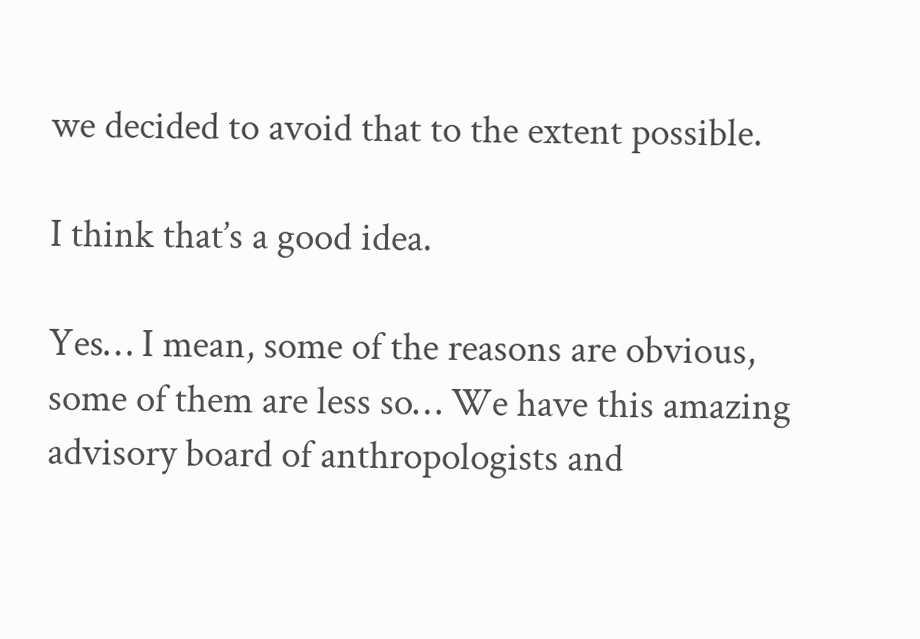we decided to avoid that to the extent possible.

I think that’s a good idea.

Yes… I mean, some of the reasons are obvious, some of them are less so… We have this amazing advisory board of anthropologists and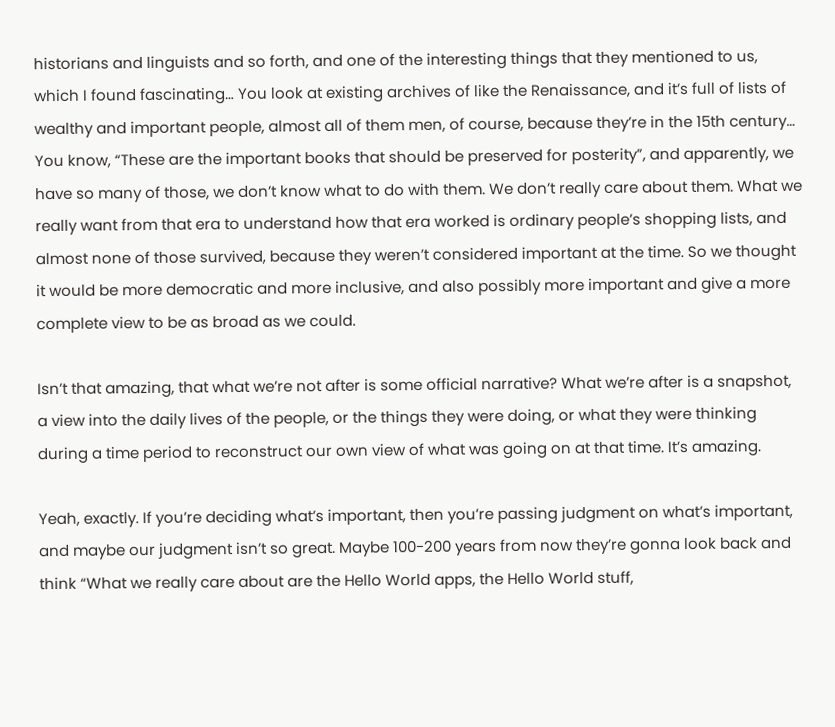historians and linguists and so forth, and one of the interesting things that they mentioned to us, which I found fascinating… You look at existing archives of like the Renaissance, and it’s full of lists of wealthy and important people, almost all of them men, of course, because they’re in the 15th century… You know, “These are the important books that should be preserved for posterity”, and apparently, we have so many of those, we don’t know what to do with them. We don’t really care about them. What we really want from that era to understand how that era worked is ordinary people’s shopping lists, and almost none of those survived, because they weren’t considered important at the time. So we thought it would be more democratic and more inclusive, and also possibly more important and give a more complete view to be as broad as we could.

Isn’t that amazing, that what we’re not after is some official narrative? What we’re after is a snapshot, a view into the daily lives of the people, or the things they were doing, or what they were thinking during a time period to reconstruct our own view of what was going on at that time. It’s amazing.

Yeah, exactly. If you’re deciding what’s important, then you’re passing judgment on what’s important, and maybe our judgment isn’t so great. Maybe 100-200 years from now they’re gonna look back and think “What we really care about are the Hello World apps, the Hello World stuff,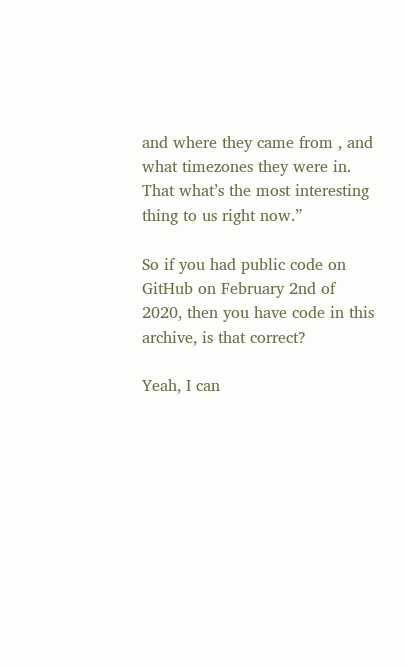and where they came from , and what timezones they were in. That what’s the most interesting thing to us right now.”

So if you had public code on GitHub on February 2nd of 2020, then you have code in this archive, is that correct?

Yeah, I can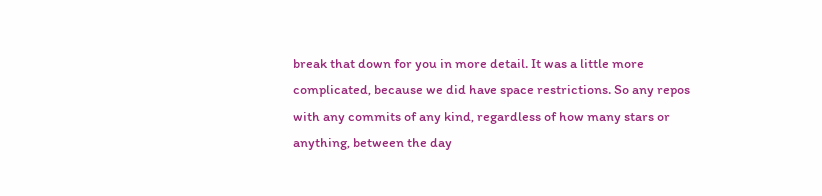break that down for you in more detail. It was a little more complicated, because we did have space restrictions. So any repos with any commits of any kind, regardless of how many stars or anything, between the day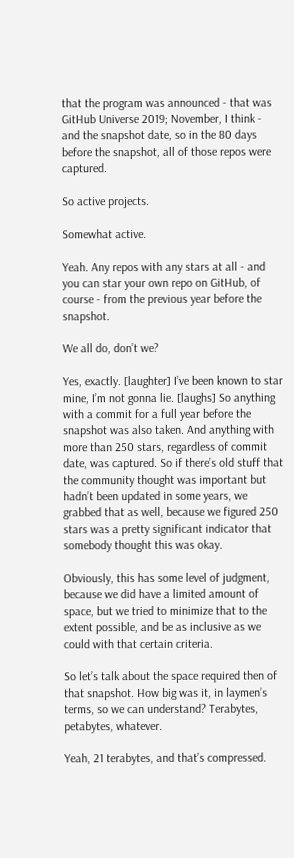that the program was announced - that was GitHub Universe 2019; November, I think - and the snapshot date, so in the 80 days before the snapshot, all of those repos were captured.

So active projects.

Somewhat active.

Yeah. Any repos with any stars at all - and you can star your own repo on GitHub, of course - from the previous year before the snapshot.

We all do, don’t we?

Yes, exactly. [laughter] I’ve been known to star mine, I’m not gonna lie. [laughs] So anything with a commit for a full year before the snapshot was also taken. And anything with more than 250 stars, regardless of commit date, was captured. So if there’s old stuff that the community thought was important but hadn’t been updated in some years, we grabbed that as well, because we figured 250 stars was a pretty significant indicator that somebody thought this was okay.

Obviously, this has some level of judgment, because we did have a limited amount of space, but we tried to minimize that to the extent possible, and be as inclusive as we could with that certain criteria.

So let’s talk about the space required then of that snapshot. How big was it, in laymen’s terms, so we can understand? Terabytes, petabytes, whatever.

Yeah, 21 terabytes, and that’s compressed.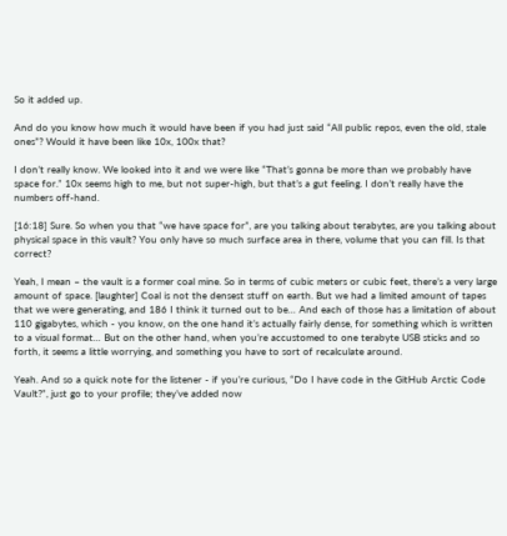So it added up.

And do you know how much it would have been if you had just said “All public repos, even the old, stale ones”? Would it have been like 10x, 100x that?

I don’t really know. We looked into it and we were like “That’s gonna be more than we probably have space for.” 10x seems high to me, but not super-high, but that’s a gut feeling. I don’t really have the numbers off-hand.

[16:18] Sure. So when you that “we have space for”, are you talking about terabytes, are you talking about physical space in this vault? You only have so much surface area in there, volume that you can fill. Is that correct?

Yeah, I mean – the vault is a former coal mine. So in terms of cubic meters or cubic feet, there’s a very large amount of space. [laughter] Coal is not the densest stuff on earth. But we had a limited amount of tapes that we were generating, and 186 I think it turned out to be… And each of those has a limitation of about 110 gigabytes, which - you know, on the one hand it’s actually fairly dense, for something which is written to a visual format… But on the other hand, when you’re accustomed to one terabyte USB sticks and so forth, it seems a little worrying, and something you have to sort of recalculate around.

Yeah. And so a quick note for the listener - if you’re curious, “Do I have code in the GitHub Arctic Code Vault?”, just go to your profile; they’ve added now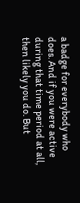a badge for everybody who does. And if you were active during that time period at all, then likely you do. But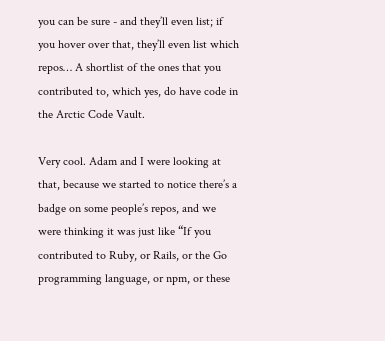you can be sure - and they’ll even list; if you hover over that, they’ll even list which repos… A shortlist of the ones that you contributed to, which yes, do have code in the Arctic Code Vault.

Very cool. Adam and I were looking at that, because we started to notice there’s a badge on some people’s repos, and we were thinking it was just like “If you contributed to Ruby, or Rails, or the Go programming language, or npm, or these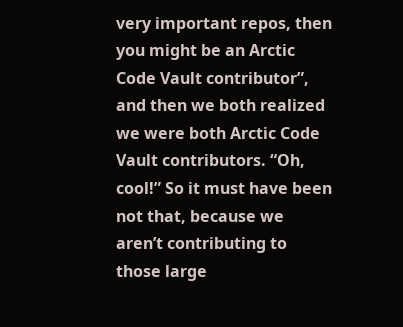very important repos, then you might be an Arctic Code Vault contributor”, and then we both realized we were both Arctic Code Vault contributors. “Oh, cool!” So it must have been not that, because we aren’t contributing to those large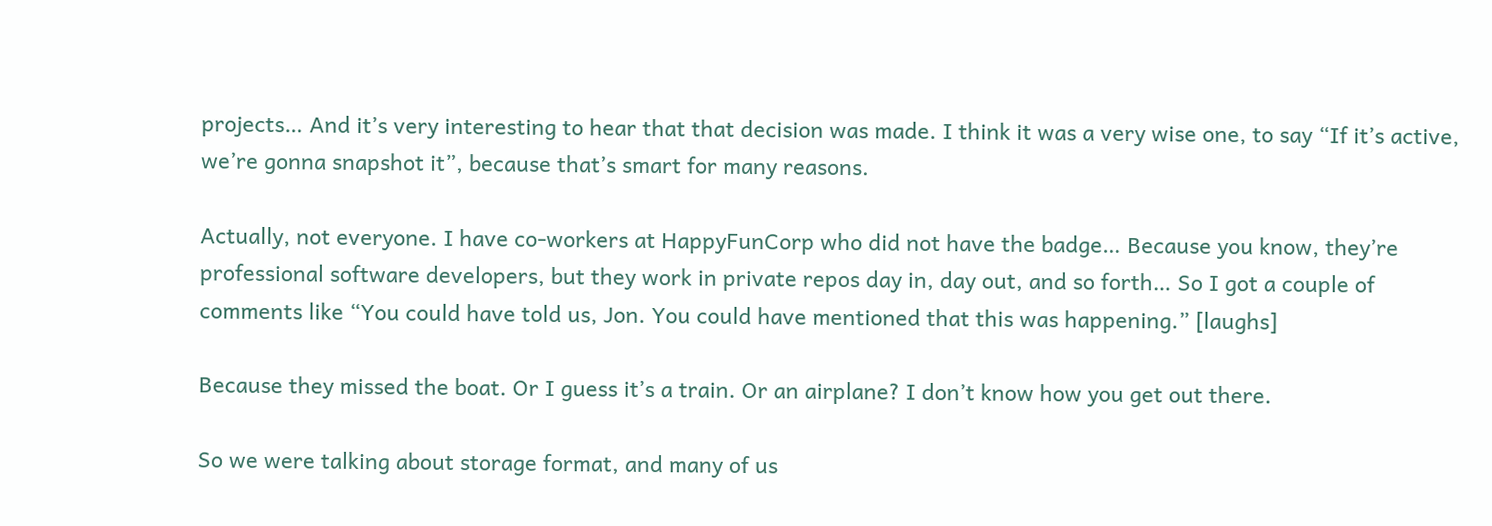projects… And it’s very interesting to hear that that decision was made. I think it was a very wise one, to say “If it’s active, we’re gonna snapshot it”, because that’s smart for many reasons.

Actually, not everyone. I have co-workers at HappyFunCorp who did not have the badge… Because you know, they’re professional software developers, but they work in private repos day in, day out, and so forth… So I got a couple of comments like “You could have told us, Jon. You could have mentioned that this was happening.” [laughs]

Because they missed the boat. Or I guess it’s a train. Or an airplane? I don’t know how you get out there.

So we were talking about storage format, and many of us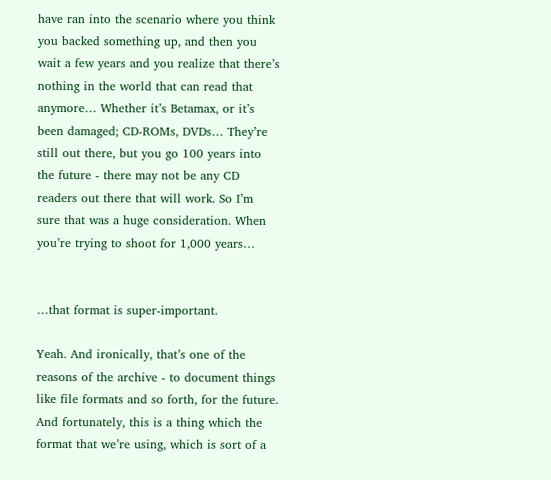have ran into the scenario where you think you backed something up, and then you wait a few years and you realize that there’s nothing in the world that can read that anymore… Whether it’s Betamax, or it’s been damaged; CD-ROMs, DVDs… They’re still out there, but you go 100 years into the future - there may not be any CD readers out there that will work. So I’m sure that was a huge consideration. When you’re trying to shoot for 1,000 years…


…that format is super-important.

Yeah. And ironically, that’s one of the reasons of the archive - to document things like file formats and so forth, for the future. And fortunately, this is a thing which the format that we’re using, which is sort of a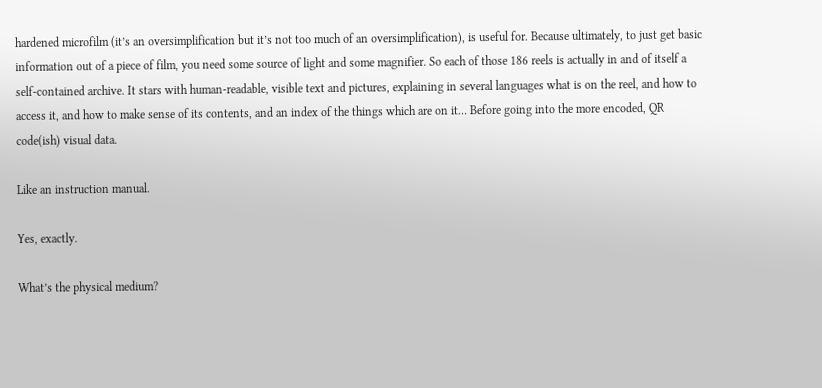hardened microfilm (it’s an oversimplification but it’s not too much of an oversimplification), is useful for. Because ultimately, to just get basic information out of a piece of film, you need some source of light and some magnifier. So each of those 186 reels is actually in and of itself a self-contained archive. It stars with human-readable, visible text and pictures, explaining in several languages what is on the reel, and how to access it, and how to make sense of its contents, and an index of the things which are on it… Before going into the more encoded, QR code(ish) visual data.

Like an instruction manual.

Yes, exactly.

What’s the physical medium?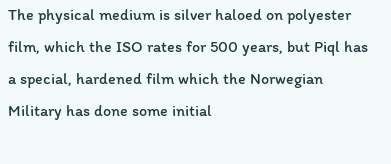The physical medium is silver haloed on polyester film, which the ISO rates for 500 years, but Piql has a special, hardened film which the Norwegian Military has done some initial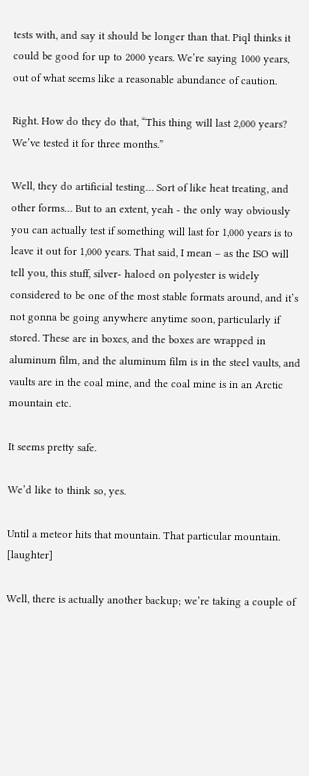tests with, and say it should be longer than that. Piql thinks it could be good for up to 2000 years. We’re saying 1000 years, out of what seems like a reasonable abundance of caution.

Right. How do they do that, “This thing will last 2,000 years? We’ve tested it for three months.”

Well, they do artificial testing… Sort of like heat treating, and other forms… But to an extent, yeah - the only way obviously you can actually test if something will last for 1,000 years is to leave it out for 1,000 years. That said, I mean – as the ISO will tell you, this stuff, silver- haloed on polyester is widely considered to be one of the most stable formats around, and it’s not gonna be going anywhere anytime soon, particularly if stored. These are in boxes, and the boxes are wrapped in aluminum film, and the aluminum film is in the steel vaults, and vaults are in the coal mine, and the coal mine is in an Arctic mountain etc.

It seems pretty safe.

We’d like to think so, yes.

Until a meteor hits that mountain. That particular mountain. [laughter]

Well, there is actually another backup; we’re taking a couple of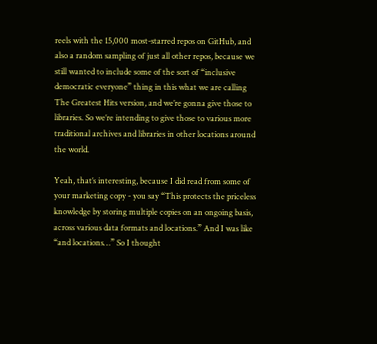reels with the 15,000 most-starred repos on GitHub, and also a random sampling of just all other repos, because we still wanted to include some of the sort of “inclusive democratic everyone” thing in this what we are calling The Greatest Hits version, and we’re gonna give those to libraries. So we’re intending to give those to various more traditional archives and libraries in other locations around the world.

Yeah, that’s interesting, because I did read from some of your marketing copy - you say “This protects the priceless knowledge by storing multiple copies on an ongoing basis, across various data formats and locations.” And I was like “and locations…” So I thought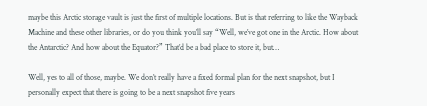maybe this Arctic storage vault is just the first of multiple locations. But is that referring to like the Wayback Machine and these other libraries, or do you think you’ll say “Well, we’ve got one in the Arctic. How about the Antarctic? And how about the Equator?” That’d be a bad place to store it, but…

Well, yes to all of those, maybe. We don’t really have a fixed formal plan for the next snapshot, but I personally expect that there is going to be a next snapshot five years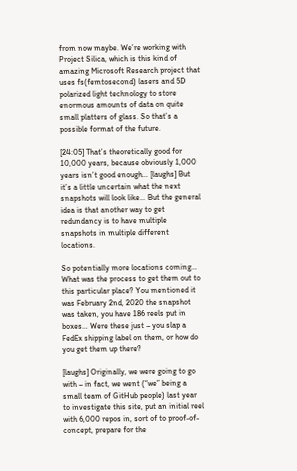from now maybe. We’re working with Project Silica, which is this kind of amazing Microsoft Research project that uses fs(femtosecond) lasers and 5D polarized light technology to store enormous amounts of data on quite small platters of glass. So that’s a possible format of the future.

[24:05] That’s theoretically good for 10,000 years, because obviously 1,000 years isn’t good enough… [laughs] But it’s a little uncertain what the next snapshots will look like… But the general idea is that another way to get redundancy is to have multiple snapshots in multiple different locations.

So potentially more locations coming… What was the process to get them out to this particular place? You mentioned it was February 2nd, 2020 the snapshot was taken, you have 186 reels put in boxes… Were these just – you slap a FedEx shipping label on them, or how do you get them up there?

[laughs] Originally, we were going to go with – in fact, we went (“we” being a small team of GitHub people) last year to investigate this site, put an initial reel with 6,000 repos in, sort of to proof-of-concept, prepare for the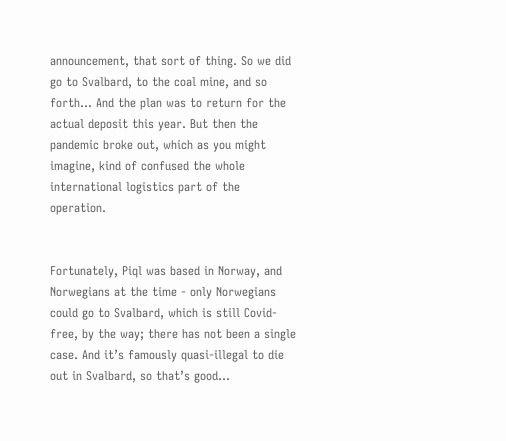announcement, that sort of thing. So we did go to Svalbard, to the coal mine, and so forth… And the plan was to return for the actual deposit this year. But then the pandemic broke out, which as you might imagine, kind of confused the whole international logistics part of the operation.


Fortunately, Piql was based in Norway, and Norwegians at the time - only Norwegians could go to Svalbard, which is still Covid-free, by the way; there has not been a single case. And it’s famously quasi-illegal to die out in Svalbard, so that’s good…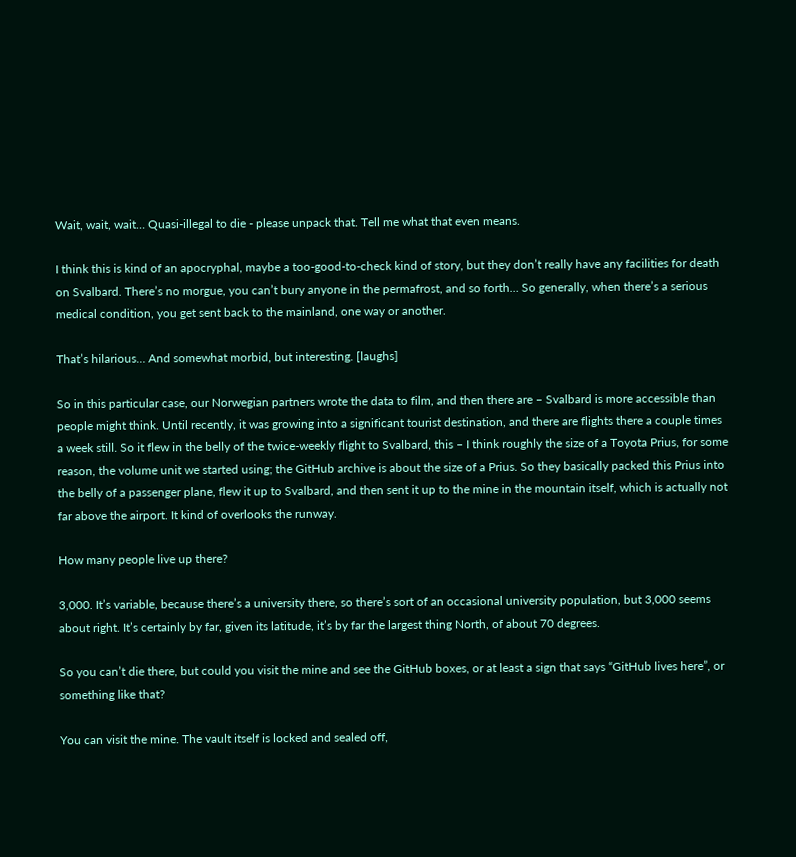Wait, wait, wait… Quasi-illegal to die - please unpack that. Tell me what that even means.

I think this is kind of an apocryphal, maybe a too-good-to-check kind of story, but they don’t really have any facilities for death on Svalbard. There’s no morgue, you can’t bury anyone in the permafrost, and so forth… So generally, when there’s a serious medical condition, you get sent back to the mainland, one way or another.

That’s hilarious… And somewhat morbid, but interesting. [laughs]

So in this particular case, our Norwegian partners wrote the data to film, and then there are – Svalbard is more accessible than people might think. Until recently, it was growing into a significant tourist destination, and there are flights there a couple times a week still. So it flew in the belly of the twice-weekly flight to Svalbard, this – I think roughly the size of a Toyota Prius, for some reason, the volume unit we started using; the GitHub archive is about the size of a Prius. So they basically packed this Prius into the belly of a passenger plane, flew it up to Svalbard, and then sent it up to the mine in the mountain itself, which is actually not far above the airport. It kind of overlooks the runway.

How many people live up there?

3,000. It’s variable, because there’s a university there, so there’s sort of an occasional university population, but 3,000 seems about right. It’s certainly by far, given its latitude, it’s by far the largest thing North, of about 70 degrees.

So you can’t die there, but could you visit the mine and see the GitHub boxes, or at least a sign that says “GitHub lives here”, or something like that?

You can visit the mine. The vault itself is locked and sealed off,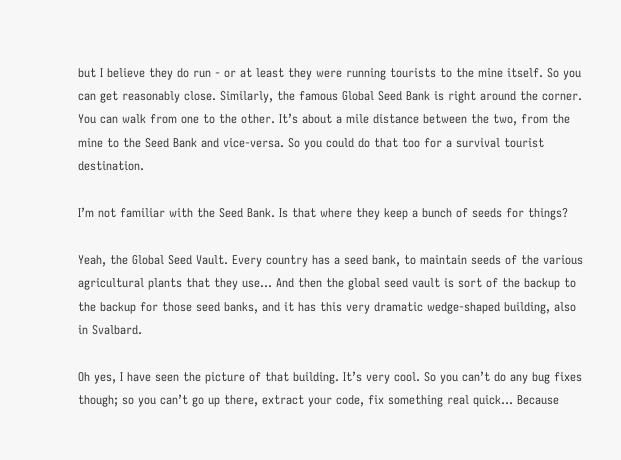but I believe they do run - or at least they were running tourists to the mine itself. So you can get reasonably close. Similarly, the famous Global Seed Bank is right around the corner. You can walk from one to the other. It’s about a mile distance between the two, from the mine to the Seed Bank and vice-versa. So you could do that too for a survival tourist destination.

I’m not familiar with the Seed Bank. Is that where they keep a bunch of seeds for things?

Yeah, the Global Seed Vault. Every country has a seed bank, to maintain seeds of the various agricultural plants that they use… And then the global seed vault is sort of the backup to the backup for those seed banks, and it has this very dramatic wedge-shaped building, also in Svalbard.

Oh yes, I have seen the picture of that building. It’s very cool. So you can’t do any bug fixes though; so you can’t go up there, extract your code, fix something real quick… Because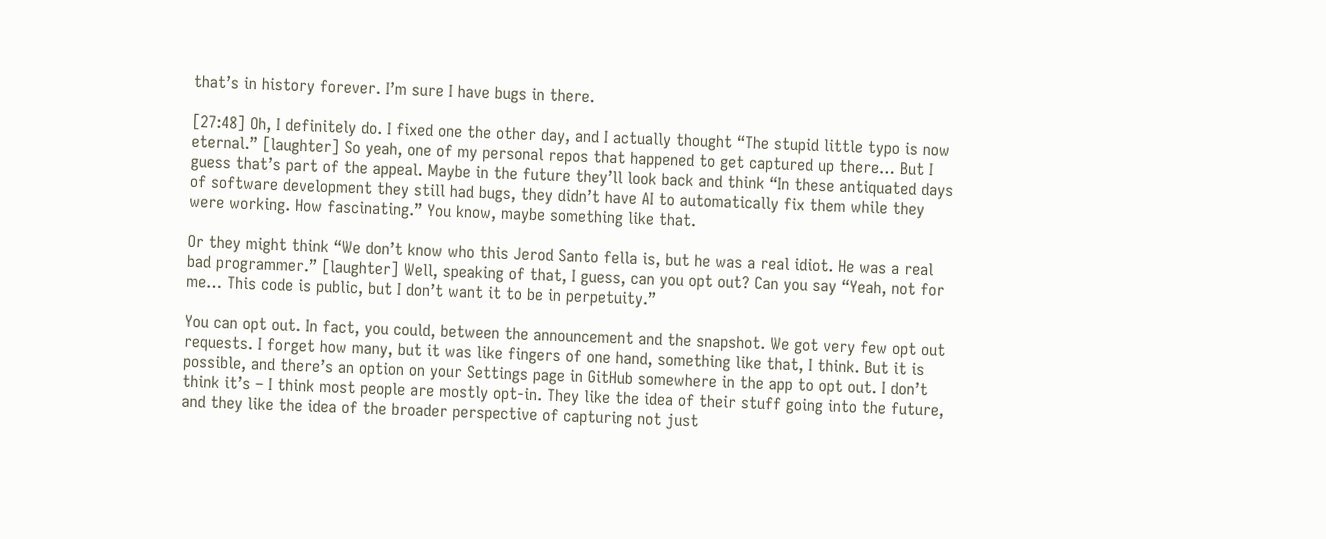that’s in history forever. I’m sure I have bugs in there.

[27:48] Oh, I definitely do. I fixed one the other day, and I actually thought “The stupid little typo is now eternal.” [laughter] So yeah, one of my personal repos that happened to get captured up there… But I guess that’s part of the appeal. Maybe in the future they’ll look back and think “In these antiquated days of software development they still had bugs, they didn’t have AI to automatically fix them while they were working. How fascinating.” You know, maybe something like that.

Or they might think “We don’t know who this Jerod Santo fella is, but he was a real idiot. He was a real bad programmer.” [laughter] Well, speaking of that, I guess, can you opt out? Can you say “Yeah, not for me… This code is public, but I don’t want it to be in perpetuity.”

You can opt out. In fact, you could, between the announcement and the snapshot. We got very few opt out requests. I forget how many, but it was like fingers of one hand, something like that, I think. But it is possible, and there’s an option on your Settings page in GitHub somewhere in the app to opt out. I don’t think it’s – I think most people are mostly opt-in. They like the idea of their stuff going into the future, and they like the idea of the broader perspective of capturing not just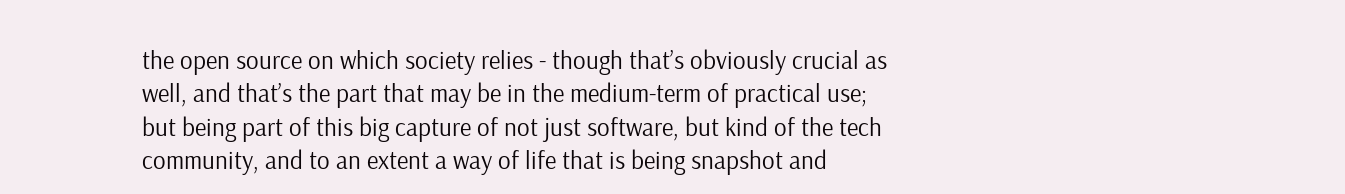the open source on which society relies - though that’s obviously crucial as well, and that’s the part that may be in the medium-term of practical use; but being part of this big capture of not just software, but kind of the tech community, and to an extent a way of life that is being snapshot and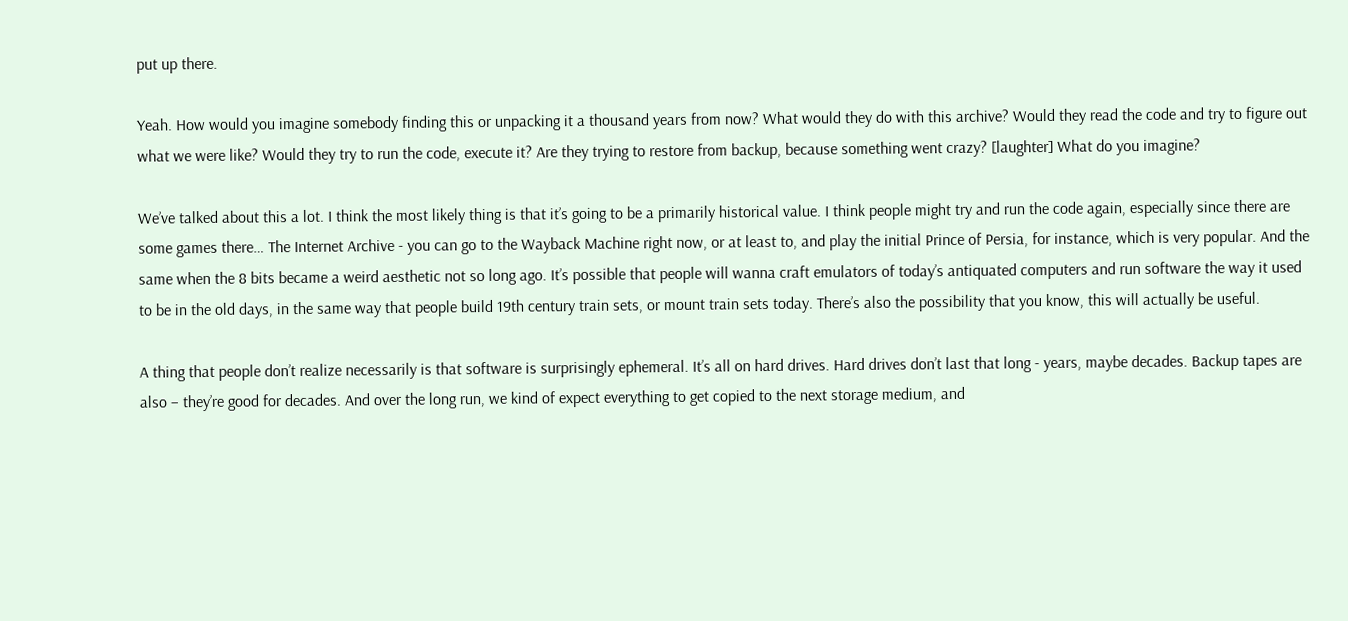put up there.

Yeah. How would you imagine somebody finding this or unpacking it a thousand years from now? What would they do with this archive? Would they read the code and try to figure out what we were like? Would they try to run the code, execute it? Are they trying to restore from backup, because something went crazy? [laughter] What do you imagine?

We’ve talked about this a lot. I think the most likely thing is that it’s going to be a primarily historical value. I think people might try and run the code again, especially since there are some games there… The Internet Archive - you can go to the Wayback Machine right now, or at least to, and play the initial Prince of Persia, for instance, which is very popular. And the same when the 8 bits became a weird aesthetic not so long ago. It’s possible that people will wanna craft emulators of today’s antiquated computers and run software the way it used to be in the old days, in the same way that people build 19th century train sets, or mount train sets today. There’s also the possibility that you know, this will actually be useful.

A thing that people don’t realize necessarily is that software is surprisingly ephemeral. It’s all on hard drives. Hard drives don’t last that long - years, maybe decades. Backup tapes are also – they’re good for decades. And over the long run, we kind of expect everything to get copied to the next storage medium, and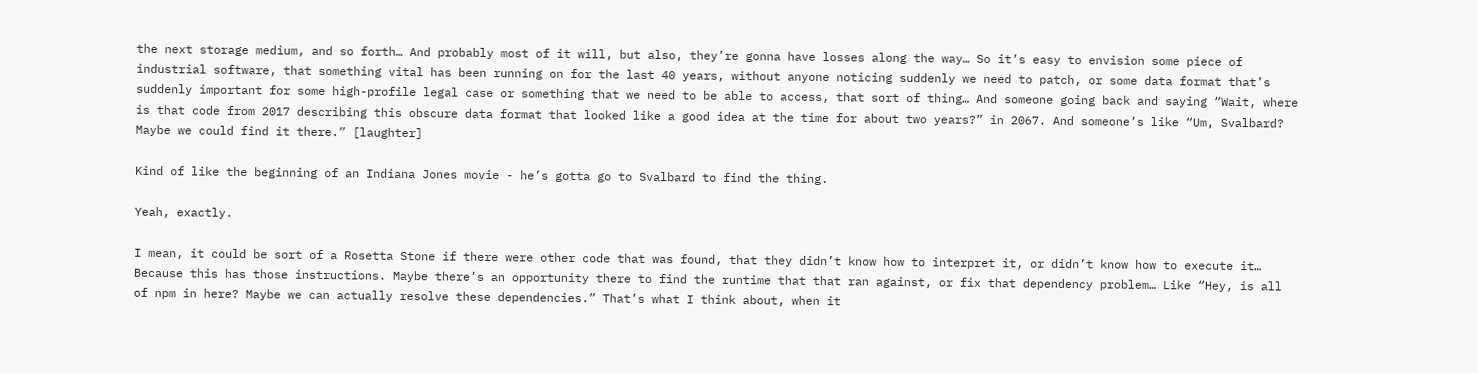the next storage medium, and so forth… And probably most of it will, but also, they’re gonna have losses along the way… So it’s easy to envision some piece of industrial software, that something vital has been running on for the last 40 years, without anyone noticing suddenly we need to patch, or some data format that’s suddenly important for some high-profile legal case or something that we need to be able to access, that sort of thing… And someone going back and saying “Wait, where is that code from 2017 describing this obscure data format that looked like a good idea at the time for about two years?” in 2067. And someone’s like “Um, Svalbard? Maybe we could find it there.” [laughter]

Kind of like the beginning of an Indiana Jones movie - he’s gotta go to Svalbard to find the thing.

Yeah, exactly.

I mean, it could be sort of a Rosetta Stone if there were other code that was found, that they didn’t know how to interpret it, or didn’t know how to execute it… Because this has those instructions. Maybe there’s an opportunity there to find the runtime that that ran against, or fix that dependency problem… Like “Hey, is all of npm in here? Maybe we can actually resolve these dependencies.” That’s what I think about, when it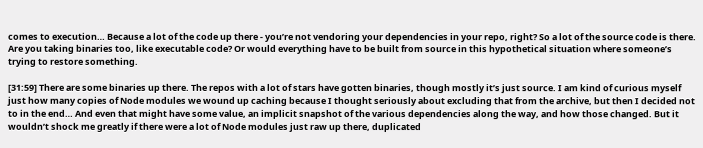comes to execution… Because a lot of the code up there - you’re not vendoring your dependencies in your repo, right? So a lot of the source code is there. Are you taking binaries too, like executable code? Or would everything have to be built from source in this hypothetical situation where someone’s trying to restore something.

[31:59] There are some binaries up there. The repos with a lot of stars have gotten binaries, though mostly it’s just source. I am kind of curious myself just how many copies of Node modules we wound up caching because I thought seriously about excluding that from the archive, but then I decided not to in the end… And even that might have some value, an implicit snapshot of the various dependencies along the way, and how those changed. But it wouldn’t shock me greatly if there were a lot of Node modules just raw up there, duplicated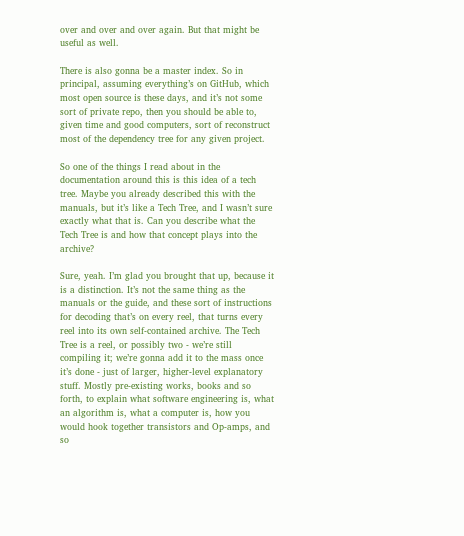over and over and over again. But that might be useful as well.

There is also gonna be a master index. So in principal, assuming everything’s on GitHub, which most open source is these days, and it’s not some sort of private repo, then you should be able to, given time and good computers, sort of reconstruct most of the dependency tree for any given project.

So one of the things I read about in the documentation around this is this idea of a tech tree. Maybe you already described this with the manuals, but it’s like a Tech Tree, and I wasn’t sure exactly what that is. Can you describe what the Tech Tree is and how that concept plays into the archive?

Sure, yeah. I’m glad you brought that up, because it is a distinction. It’s not the same thing as the manuals or the guide, and these sort of instructions for decoding that’s on every reel, that turns every reel into its own self-contained archive. The Tech Tree is a reel, or possibly two - we’re still compiling it; we’re gonna add it to the mass once it’s done - just of larger, higher-level explanatory stuff. Mostly pre-existing works, books and so forth, to explain what software engineering is, what an algorithm is, what a computer is, how you would hook together transistors and Op-amps, and so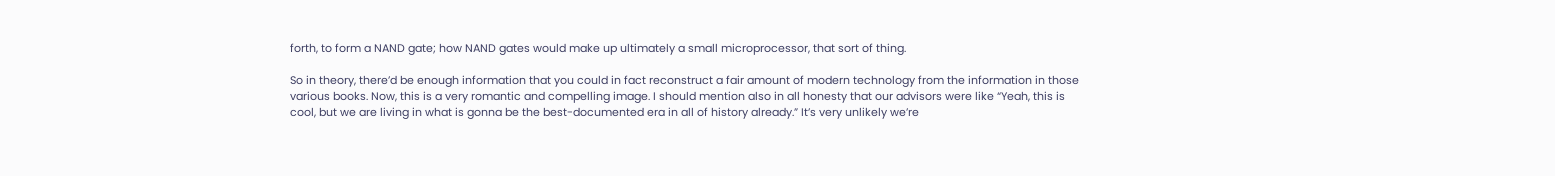forth, to form a NAND gate; how NAND gates would make up ultimately a small microprocessor, that sort of thing.

So in theory, there’d be enough information that you could in fact reconstruct a fair amount of modern technology from the information in those various books. Now, this is a very romantic and compelling image. I should mention also in all honesty that our advisors were like “Yeah, this is cool, but we are living in what is gonna be the best-documented era in all of history already.” It’s very unlikely we’re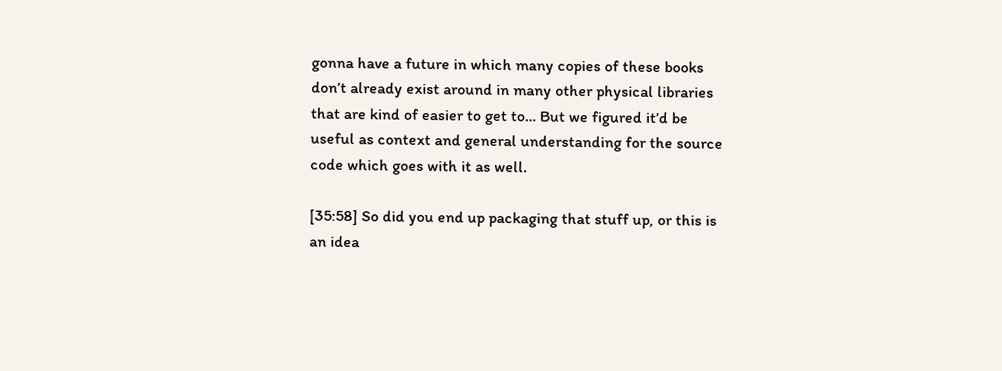gonna have a future in which many copies of these books don’t already exist around in many other physical libraries that are kind of easier to get to… But we figured it’d be useful as context and general understanding for the source code which goes with it as well.

[35:58] So did you end up packaging that stuff up, or this is an idea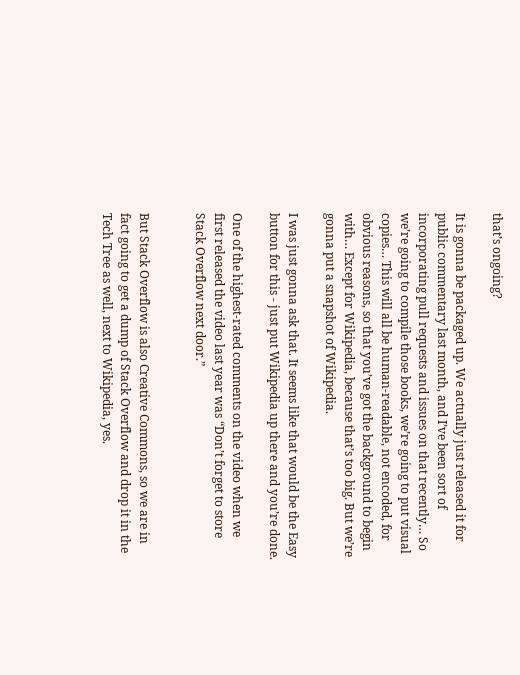that’s ongoing?

It is gonna be packaged up. We actually just released it for public commentary last month, and I’ve been sort of incorporating pull requests and issues on that recently… So we’re going to compile those books, we’re going to put visual copies… This will all be human-readable, not encoded, for obvious reasons, so that you’ve got the background to begin with… Except for Wikipedia, because that’s too big. But we’re gonna put a snapshot of Wikipedia.

I was just gonna ask that. It seems like that would be the Easy button for this - just put Wikipedia up there and you’re done.

One of the highest-rated comments on the video when we first released the video last year was “Don’t forget to store Stack Overflow next door.”


But Stack Overflow is also Creative Commons, so we are in fact going to get a dump of Stack Overflow and drop it in the Tech Tree as well, next to Wikipedia, yes.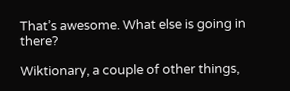That’s awesome. What else is going in there?

Wiktionary, a couple of other things,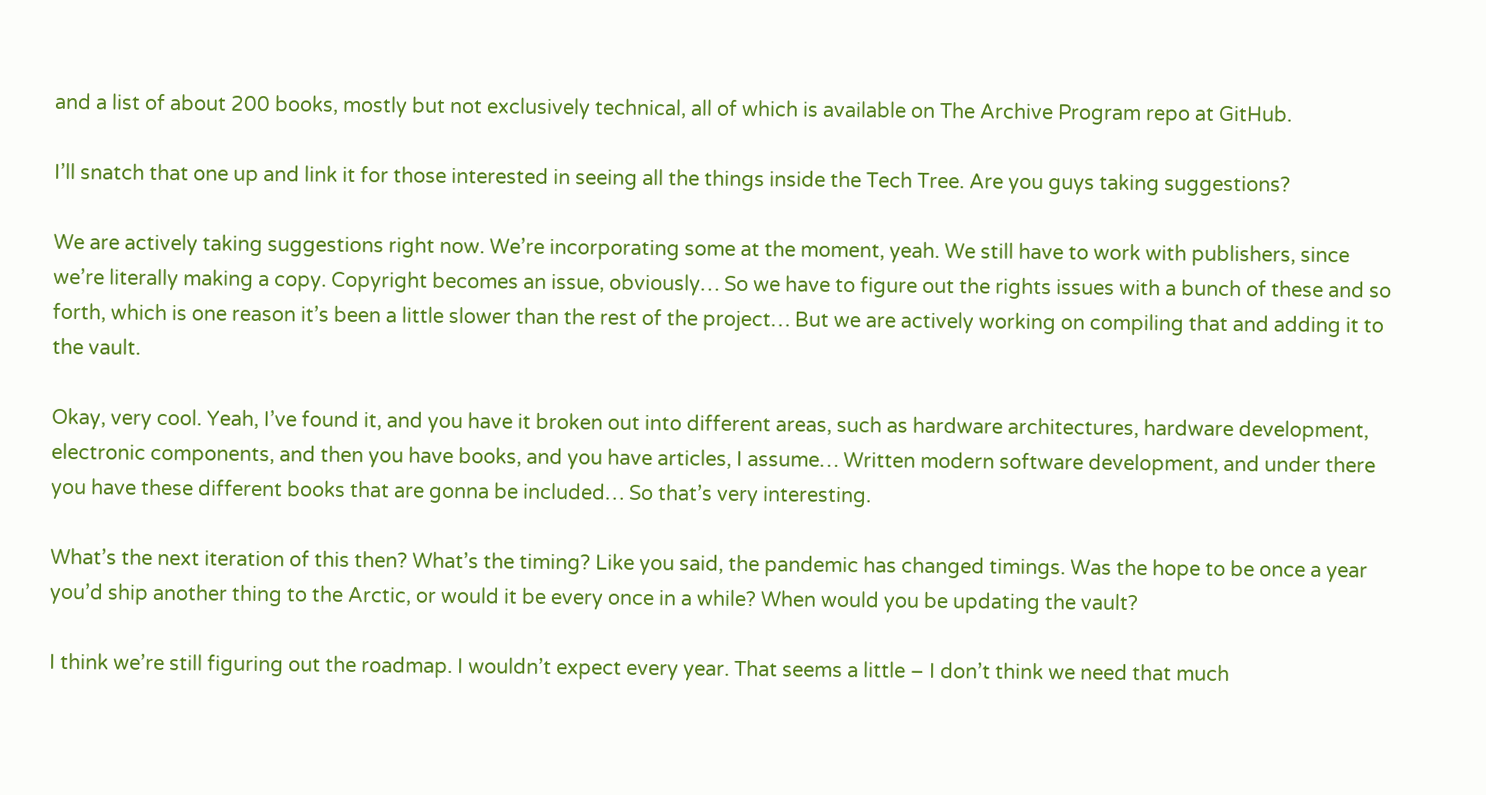and a list of about 200 books, mostly but not exclusively technical, all of which is available on The Archive Program repo at GitHub.

I’ll snatch that one up and link it for those interested in seeing all the things inside the Tech Tree. Are you guys taking suggestions?

We are actively taking suggestions right now. We’re incorporating some at the moment, yeah. We still have to work with publishers, since we’re literally making a copy. Copyright becomes an issue, obviously… So we have to figure out the rights issues with a bunch of these and so forth, which is one reason it’s been a little slower than the rest of the project… But we are actively working on compiling that and adding it to the vault.

Okay, very cool. Yeah, I’ve found it, and you have it broken out into different areas, such as hardware architectures, hardware development, electronic components, and then you have books, and you have articles, I assume… Written modern software development, and under there you have these different books that are gonna be included… So that’s very interesting.

What’s the next iteration of this then? What’s the timing? Like you said, the pandemic has changed timings. Was the hope to be once a year you’d ship another thing to the Arctic, or would it be every once in a while? When would you be updating the vault?

I think we’re still figuring out the roadmap. I wouldn’t expect every year. That seems a little – I don’t think we need that much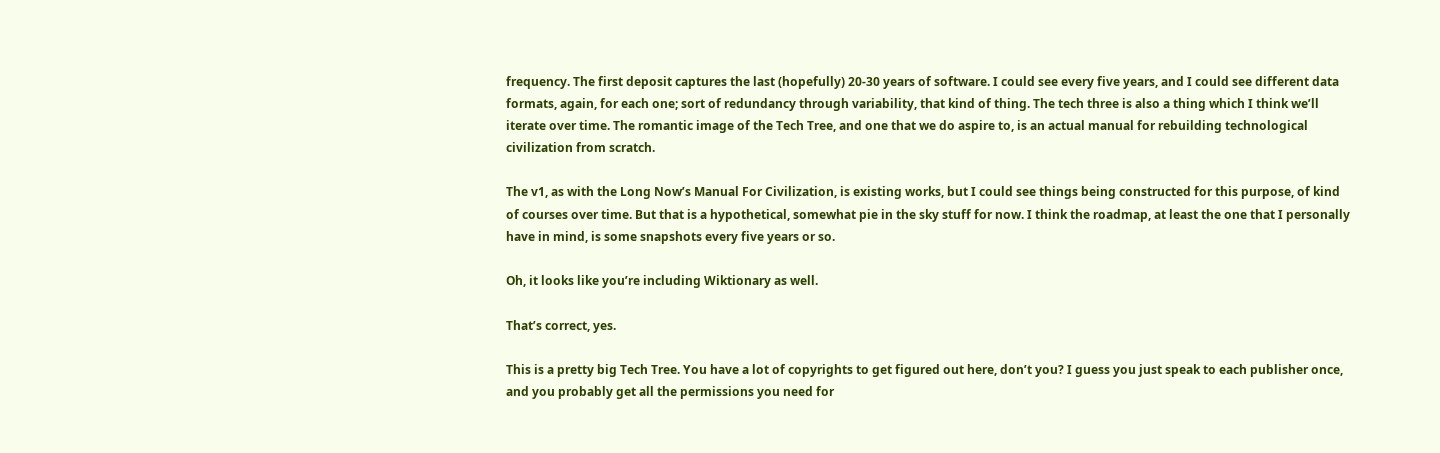frequency. The first deposit captures the last (hopefully) 20-30 years of software. I could see every five years, and I could see different data formats, again, for each one; sort of redundancy through variability, that kind of thing. The tech three is also a thing which I think we’ll iterate over time. The romantic image of the Tech Tree, and one that we do aspire to, is an actual manual for rebuilding technological civilization from scratch.

The v1, as with the Long Now’s Manual For Civilization, is existing works, but I could see things being constructed for this purpose, of kind of courses over time. But that is a hypothetical, somewhat pie in the sky stuff for now. I think the roadmap, at least the one that I personally have in mind, is some snapshots every five years or so.

Oh, it looks like you’re including Wiktionary as well.

That’s correct, yes.

This is a pretty big Tech Tree. You have a lot of copyrights to get figured out here, don’t you? I guess you just speak to each publisher once, and you probably get all the permissions you need for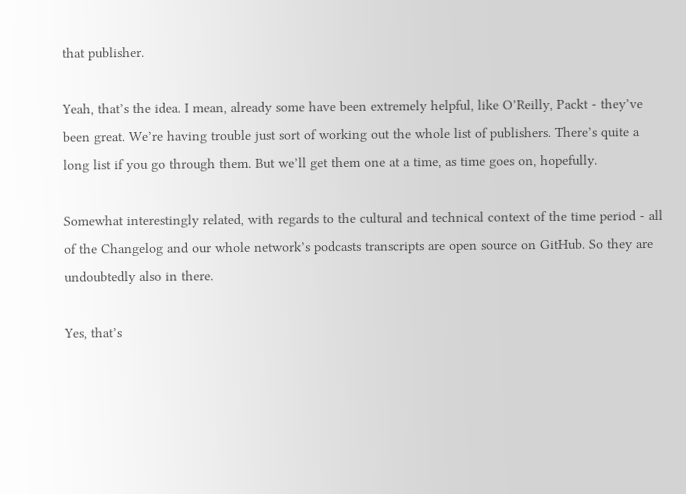that publisher.

Yeah, that’s the idea. I mean, already some have been extremely helpful, like O’Reilly, Packt - they’ve been great. We’re having trouble just sort of working out the whole list of publishers. There’s quite a long list if you go through them. But we’ll get them one at a time, as time goes on, hopefully.

Somewhat interestingly related, with regards to the cultural and technical context of the time period - all of the Changelog and our whole network’s podcasts transcripts are open source on GitHub. So they are undoubtedly also in there.

Yes, that’s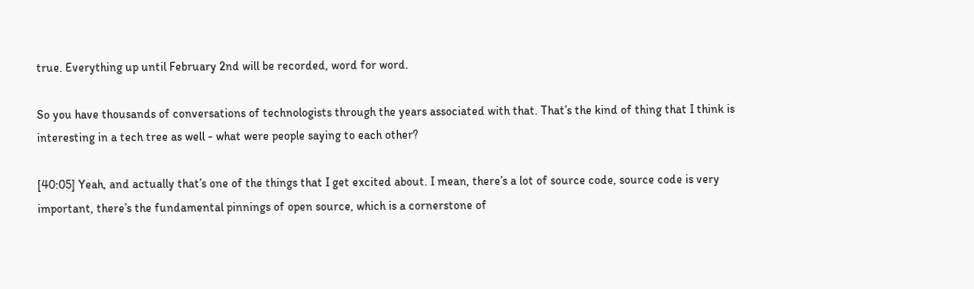true. Everything up until February 2nd will be recorded, word for word.

So you have thousands of conversations of technologists through the years associated with that. That’s the kind of thing that I think is interesting in a tech tree as well - what were people saying to each other?

[40:05] Yeah, and actually that’s one of the things that I get excited about. I mean, there’s a lot of source code, source code is very important, there’s the fundamental pinnings of open source, which is a cornerstone of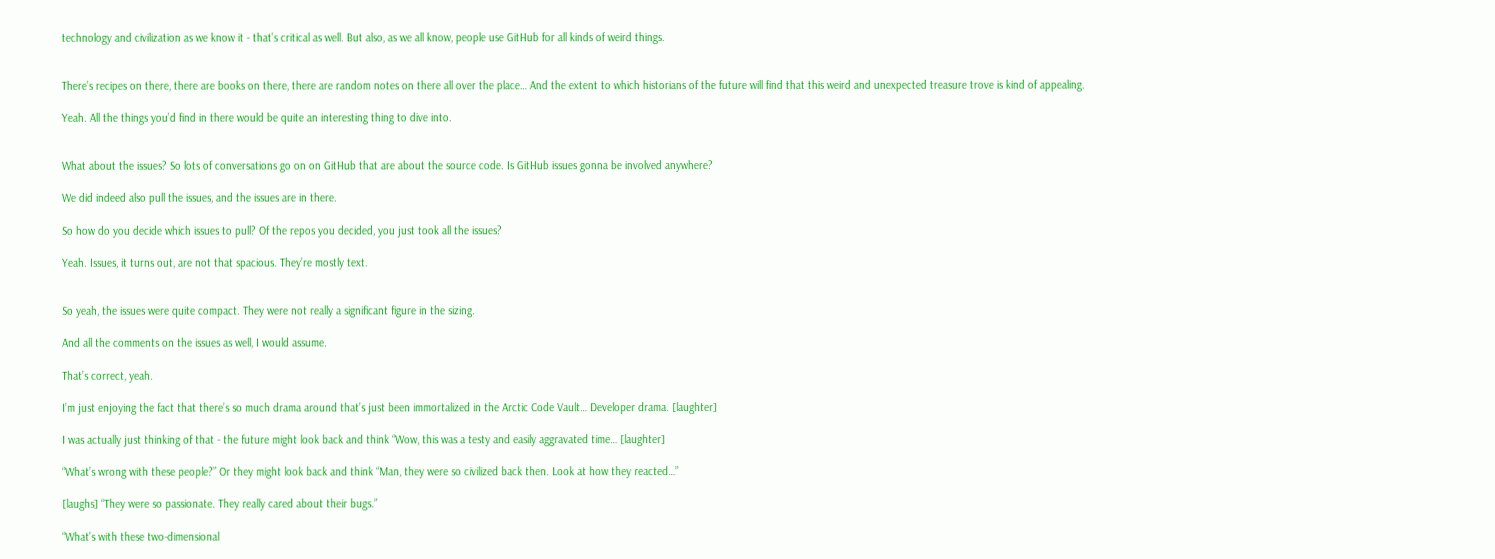technology and civilization as we know it - that’s critical as well. But also, as we all know, people use GitHub for all kinds of weird things.


There’s recipes on there, there are books on there, there are random notes on there all over the place… And the extent to which historians of the future will find that this weird and unexpected treasure trove is kind of appealing.

Yeah. All the things you’d find in there would be quite an interesting thing to dive into.


What about the issues? So lots of conversations go on on GitHub that are about the source code. Is GitHub issues gonna be involved anywhere?

We did indeed also pull the issues, and the issues are in there.

So how do you decide which issues to pull? Of the repos you decided, you just took all the issues?

Yeah. Issues, it turns out, are not that spacious. They’re mostly text.


So yeah, the issues were quite compact. They were not really a significant figure in the sizing.

And all the comments on the issues as well, I would assume.

That’s correct, yeah.

I’m just enjoying the fact that there’s so much drama around that’s just been immortalized in the Arctic Code Vault… Developer drama. [laughter]

I was actually just thinking of that - the future might look back and think “Wow, this was a testy and easily aggravated time… [laughter]

“What’s wrong with these people?” Or they might look back and think “Man, they were so civilized back then. Look at how they reacted…”

[laughs] “They were so passionate. They really cared about their bugs.”

“What’s with these two-dimensional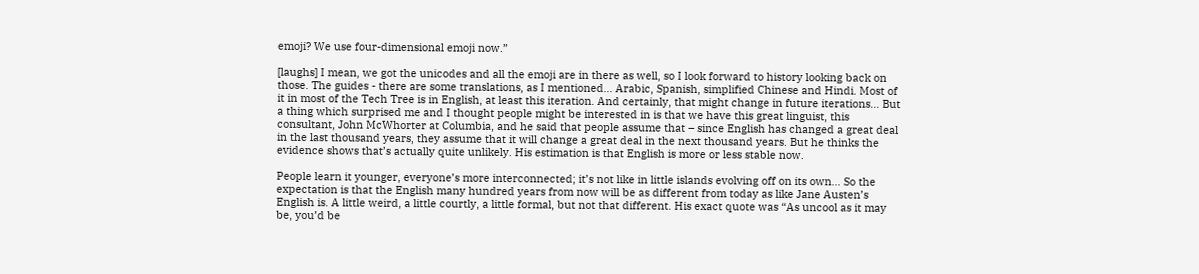emoji? We use four-dimensional emoji now.”

[laughs] I mean, we got the unicodes and all the emoji are in there as well, so I look forward to history looking back on those. The guides - there are some translations, as I mentioned… Arabic, Spanish, simplified Chinese and Hindi. Most of it in most of the Tech Tree is in English, at least this iteration. And certainly, that might change in future iterations… But a thing which surprised me and I thought people might be interested in is that we have this great linguist, this consultant, John McWhorter at Columbia, and he said that people assume that – since English has changed a great deal in the last thousand years, they assume that it will change a great deal in the next thousand years. But he thinks the evidence shows that’s actually quite unlikely. His estimation is that English is more or less stable now.

People learn it younger, everyone’s more interconnected; it’s not like in little islands evolving off on its own… So the expectation is that the English many hundred years from now will be as different from today as like Jane Austen’s English is. A little weird, a little courtly, a little formal, but not that different. His exact quote was “As uncool as it may be, you’d be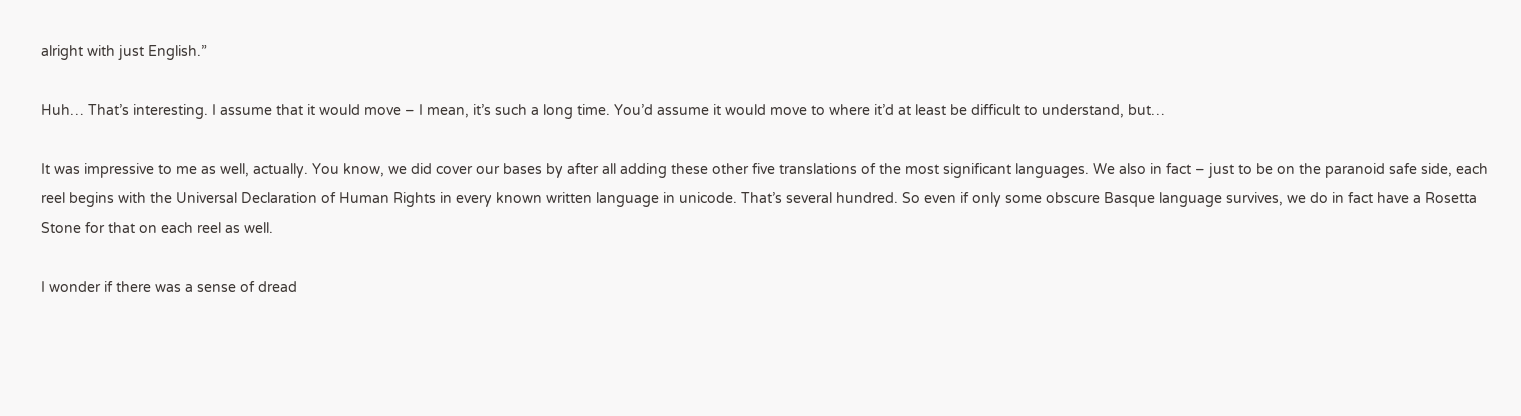alright with just English.”

Huh… That’s interesting. I assume that it would move – I mean, it’s such a long time. You’d assume it would move to where it’d at least be difficult to understand, but…

It was impressive to me as well, actually. You know, we did cover our bases by after all adding these other five translations of the most significant languages. We also in fact – just to be on the paranoid safe side, each reel begins with the Universal Declaration of Human Rights in every known written language in unicode. That’s several hundred. So even if only some obscure Basque language survives, we do in fact have a Rosetta Stone for that on each reel as well.

I wonder if there was a sense of dread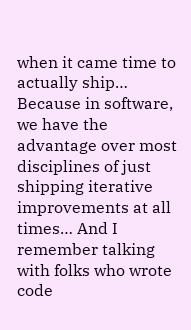when it came time to actually ship… Because in software, we have the advantage over most disciplines of just shipping iterative improvements at all times… And I remember talking with folks who wrote code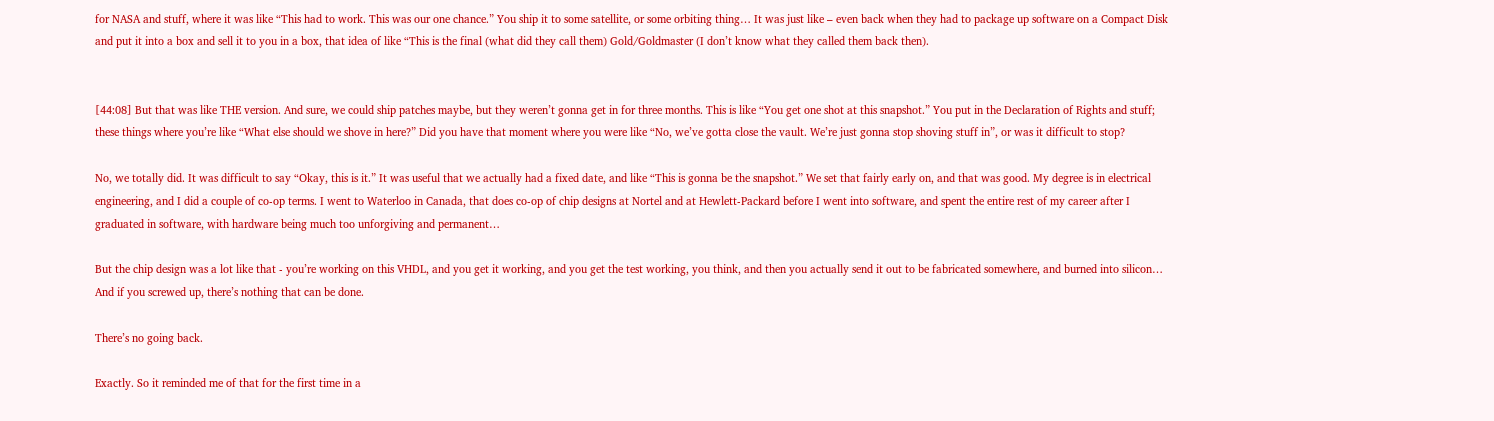for NASA and stuff, where it was like “This had to work. This was our one chance.” You ship it to some satellite, or some orbiting thing… It was just like – even back when they had to package up software on a Compact Disk and put it into a box and sell it to you in a box, that idea of like “This is the final (what did they call them) Gold/Goldmaster (I don’t know what they called them back then).


[44:08] But that was like THE version. And sure, we could ship patches maybe, but they weren’t gonna get in for three months. This is like “You get one shot at this snapshot.” You put in the Declaration of Rights and stuff; these things where you’re like “What else should we shove in here?” Did you have that moment where you were like “No, we’ve gotta close the vault. We’re just gonna stop shoving stuff in”, or was it difficult to stop?

No, we totally did. It was difficult to say “Okay, this is it.” It was useful that we actually had a fixed date, and like “This is gonna be the snapshot.” We set that fairly early on, and that was good. My degree is in electrical engineering, and I did a couple of co-op terms. I went to Waterloo in Canada, that does co-op of chip designs at Nortel and at Hewlett-Packard before I went into software, and spent the entire rest of my career after I graduated in software, with hardware being much too unforgiving and permanent…

But the chip design was a lot like that - you’re working on this VHDL, and you get it working, and you get the test working, you think, and then you actually send it out to be fabricated somewhere, and burned into silicon… And if you screwed up, there’s nothing that can be done.

There’s no going back.

Exactly. So it reminded me of that for the first time in a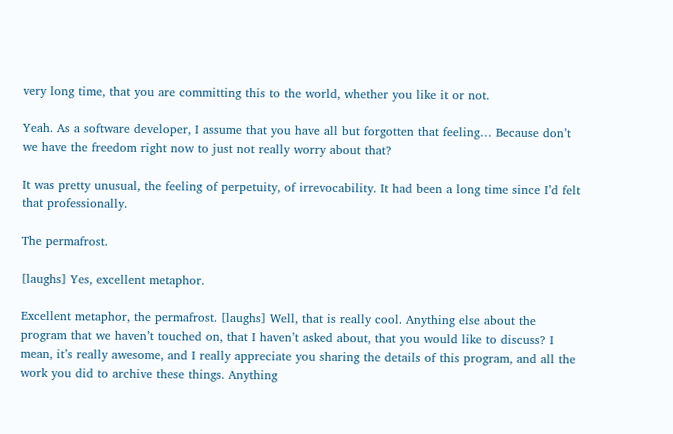very long time, that you are committing this to the world, whether you like it or not.

Yeah. As a software developer, I assume that you have all but forgotten that feeling… Because don’t we have the freedom right now to just not really worry about that?

It was pretty unusual, the feeling of perpetuity, of irrevocability. It had been a long time since I’d felt that professionally.

The permafrost.

[laughs] Yes, excellent metaphor.

Excellent metaphor, the permafrost. [laughs] Well, that is really cool. Anything else about the program that we haven’t touched on, that I haven’t asked about, that you would like to discuss? I mean, it’s really awesome, and I really appreciate you sharing the details of this program, and all the work you did to archive these things. Anything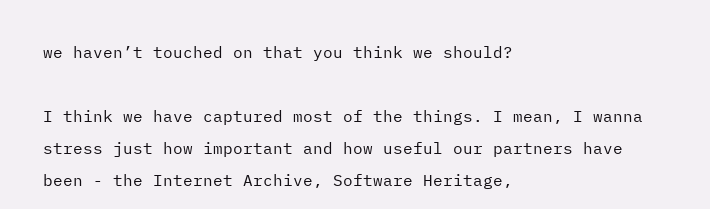we haven’t touched on that you think we should?

I think we have captured most of the things. I mean, I wanna stress just how important and how useful our partners have been - the Internet Archive, Software Heritage,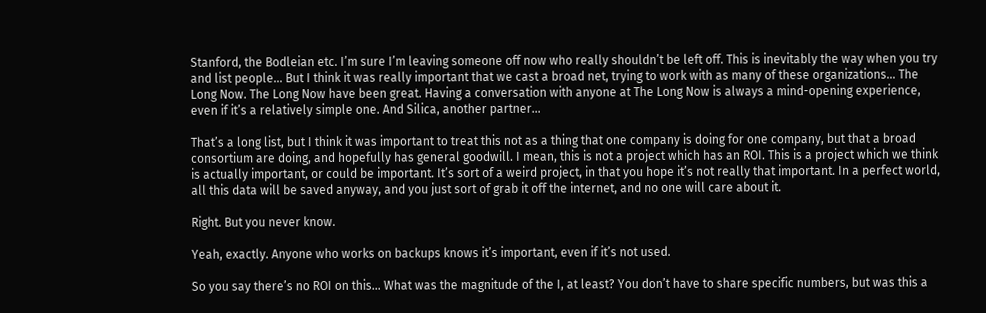Stanford, the Bodleian etc. I’m sure I’m leaving someone off now who really shouldn’t be left off. This is inevitably the way when you try and list people… But I think it was really important that we cast a broad net, trying to work with as many of these organizations… The Long Now. The Long Now have been great. Having a conversation with anyone at The Long Now is always a mind-opening experience, even if it’s a relatively simple one. And Silica, another partner…

That’s a long list, but I think it was important to treat this not as a thing that one company is doing for one company, but that a broad consortium are doing, and hopefully has general goodwill. I mean, this is not a project which has an ROI. This is a project which we think is actually important, or could be important. It’s sort of a weird project, in that you hope it’s not really that important. In a perfect world, all this data will be saved anyway, and you just sort of grab it off the internet, and no one will care about it.

Right. But you never know.

Yeah, exactly. Anyone who works on backups knows it’s important, even if it’s not used.

So you say there’s no ROI on this… What was the magnitude of the I, at least? You don’t have to share specific numbers, but was this a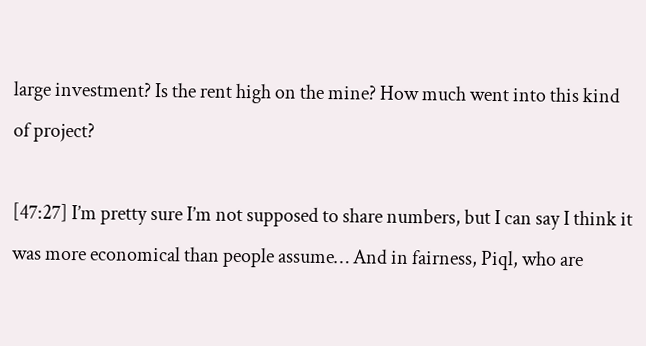large investment? Is the rent high on the mine? How much went into this kind of project?

[47:27] I’m pretty sure I’m not supposed to share numbers, but I can say I think it was more economical than people assume… And in fairness, Piql, who are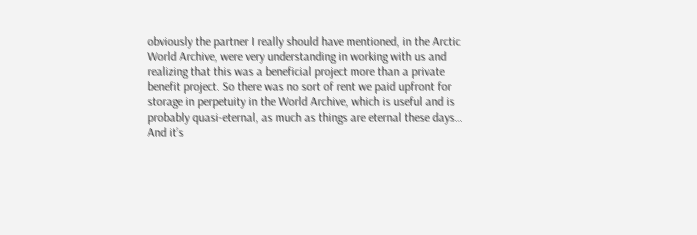obviously the partner I really should have mentioned, in the Arctic World Archive, were very understanding in working with us and realizing that this was a beneficial project more than a private benefit project. So there was no sort of rent we paid upfront for storage in perpetuity in the World Archive, which is useful and is probably quasi-eternal, as much as things are eternal these days… And it’s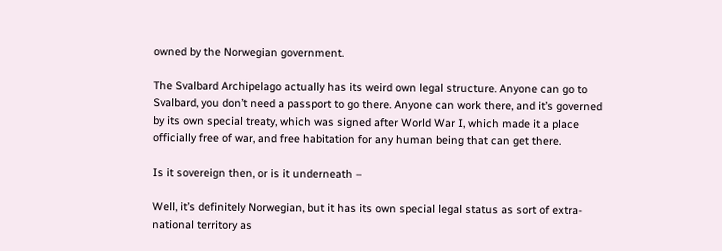owned by the Norwegian government.

The Svalbard Archipelago actually has its weird own legal structure. Anyone can go to Svalbard, you don’t need a passport to go there. Anyone can work there, and it’s governed by its own special treaty, which was signed after World War I, which made it a place officially free of war, and free habitation for any human being that can get there.

Is it sovereign then, or is it underneath –

Well, it’s definitely Norwegian, but it has its own special legal status as sort of extra-national territory as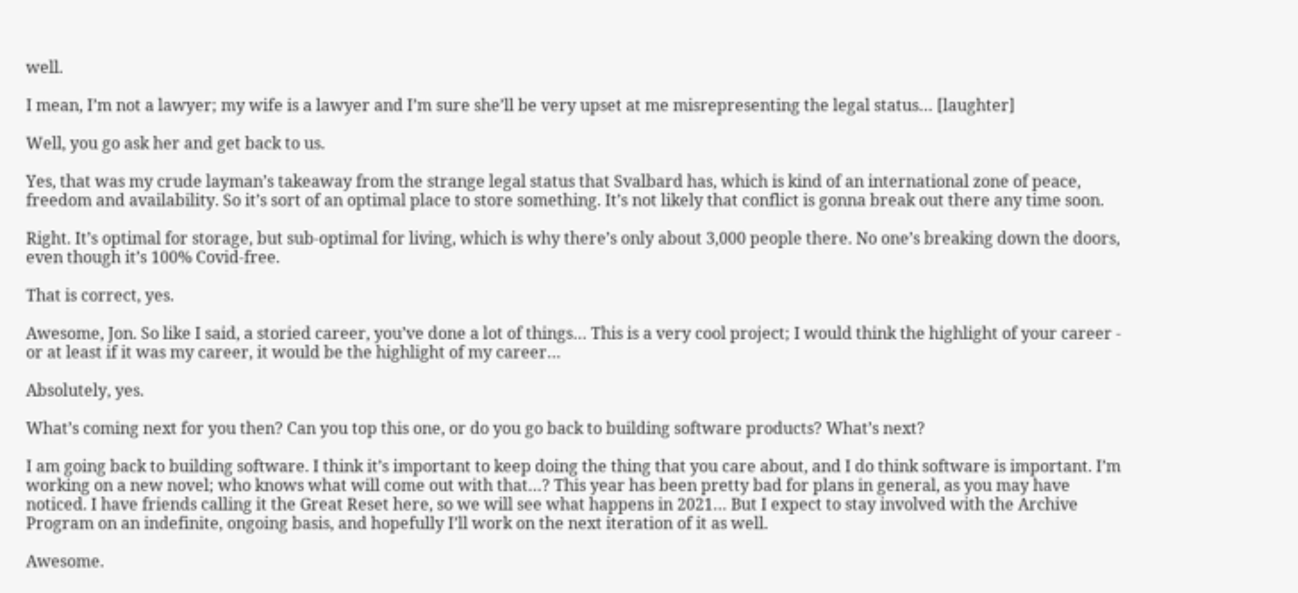well.

I mean, I’m not a lawyer; my wife is a lawyer and I’m sure she’ll be very upset at me misrepresenting the legal status… [laughter]

Well, you go ask her and get back to us.

Yes, that was my crude layman’s takeaway from the strange legal status that Svalbard has, which is kind of an international zone of peace, freedom and availability. So it’s sort of an optimal place to store something. It’s not likely that conflict is gonna break out there any time soon.

Right. It’s optimal for storage, but sub-optimal for living, which is why there’s only about 3,000 people there. No one’s breaking down the doors, even though it’s 100% Covid-free.

That is correct, yes.

Awesome, Jon. So like I said, a storied career, you’ve done a lot of things… This is a very cool project; I would think the highlight of your career - or at least if it was my career, it would be the highlight of my career…

Absolutely, yes.

What’s coming next for you then? Can you top this one, or do you go back to building software products? What’s next?

I am going back to building software. I think it’s important to keep doing the thing that you care about, and I do think software is important. I’m working on a new novel; who knows what will come out with that…? This year has been pretty bad for plans in general, as you may have noticed. I have friends calling it the Great Reset here, so we will see what happens in 2021… But I expect to stay involved with the Archive Program on an indefinite, ongoing basis, and hopefully I’ll work on the next iteration of it as well.

Awesome.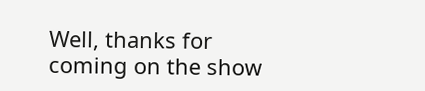Well, thanks for coming on the show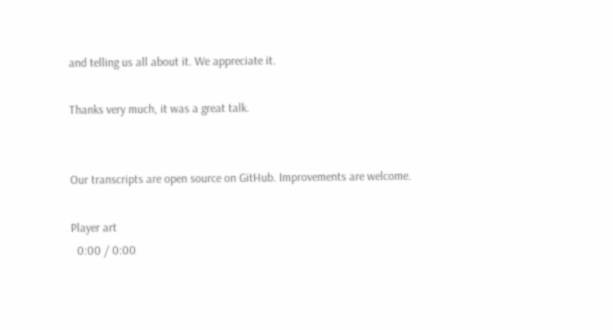and telling us all about it. We appreciate it.

Thanks very much, it was a great talk.


Our transcripts are open source on GitHub. Improvements are welcome.

Player art
  0:00 / 0:00